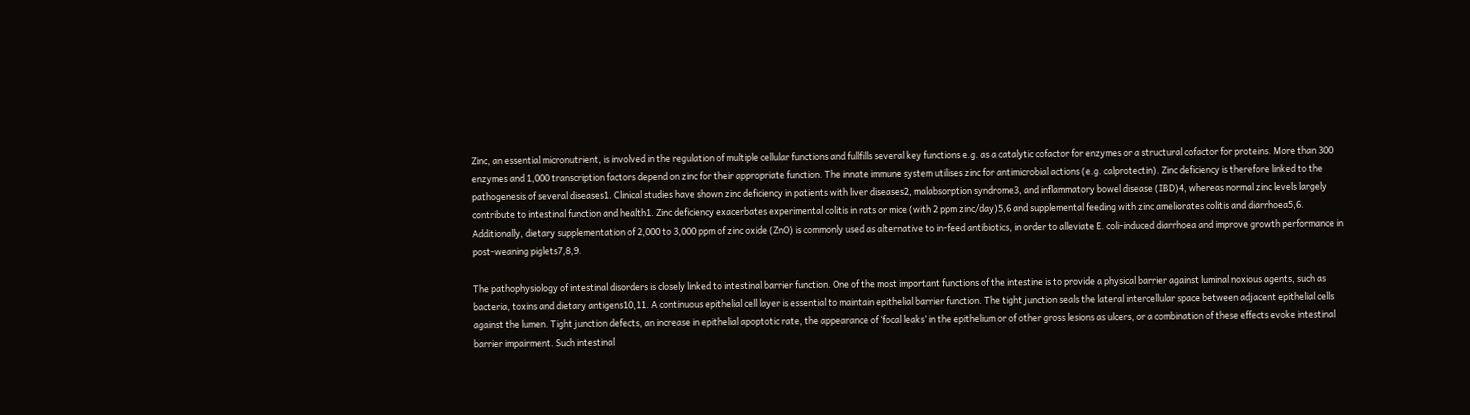Zinc, an essential micronutrient, is involved in the regulation of multiple cellular functions and fullfills several key functions e.g. as a catalytic cofactor for enzymes or a structural cofactor for proteins. More than 300 enzymes and 1,000 transcription factors depend on zinc for their appropriate function. The innate immune system utilises zinc for antimicrobial actions (e.g. calprotectin). Zinc deficiency is therefore linked to the pathogenesis of several diseases1. Clinical studies have shown zinc deficiency in patients with liver diseases2, malabsorption syndrome3, and inflammatory bowel disease (IBD)4, whereas normal zinc levels largely contribute to intestinal function and health1. Zinc deficiency exacerbates experimental colitis in rats or mice (with 2 ppm zinc/day)5,6 and supplemental feeding with zinc ameliorates colitis and diarrhoea5,6. Additionally, dietary supplementation of 2,000 to 3,000 ppm of zinc oxide (ZnO) is commonly used as alternative to in-feed antibiotics, in order to alleviate E. coli-induced diarrhoea and improve growth performance in post-weaning piglets7,8,9.

The pathophysiology of intestinal disorders is closely linked to intestinal barrier function. One of the most important functions of the intestine is to provide a physical barrier against luminal noxious agents, such as bacteria, toxins and dietary antigens10,11. A continuous epithelial cell layer is essential to maintain epithelial barrier function. The tight junction seals the lateral intercellular space between adjacent epithelial cells against the lumen. Tight junction defects, an increase in epithelial apoptotic rate, the appearance of ‘focal leaks’ in the epithelium or of other gross lesions as ulcers, or a combination of these effects evoke intestinal barrier impairment. Such intestinal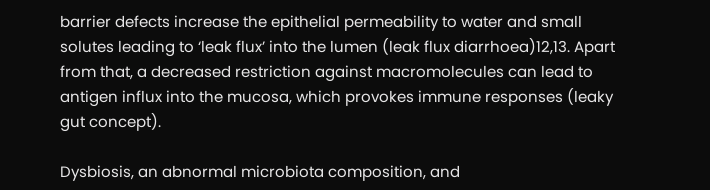barrier defects increase the epithelial permeability to water and small solutes leading to ‘leak flux’ into the lumen (leak flux diarrhoea)12,13. Apart from that, a decreased restriction against macromolecules can lead to antigen influx into the mucosa, which provokes immune responses (leaky gut concept).

Dysbiosis, an abnormal microbiota composition, and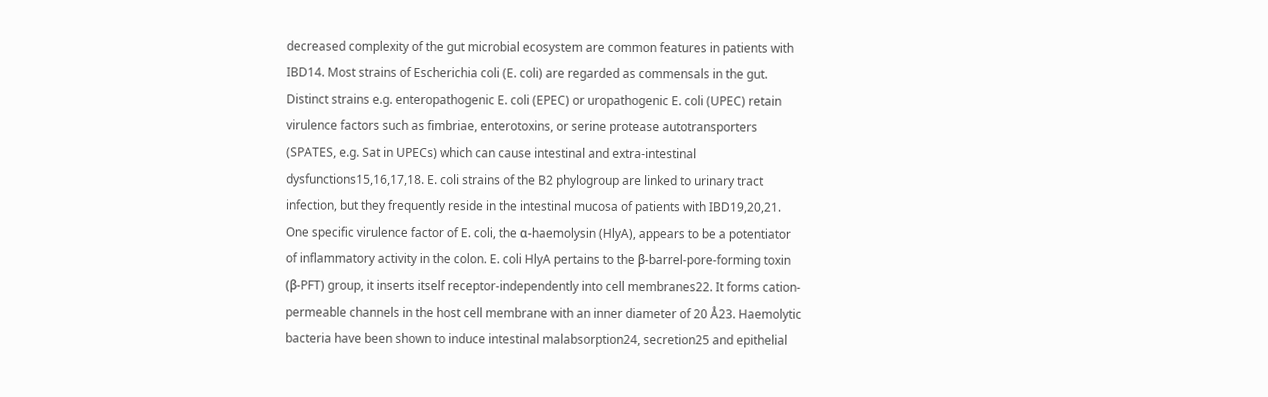decreased complexity of the gut microbial ecosystem are common features in patients with IBD14. Most strains of Escherichia coli (E. coli) are regarded as commensals in the gut. Distinct strains e.g. enteropathogenic E. coli (EPEC) or uropathogenic E. coli (UPEC) retain virulence factors such as fimbriae, enterotoxins, or serine protease autotransporters (SPATES, e.g. Sat in UPECs) which can cause intestinal and extra-intestinal dysfunctions15,16,17,18. E. coli strains of the B2 phylogroup are linked to urinary tract infection, but they frequently reside in the intestinal mucosa of patients with IBD19,20,21. One specific virulence factor of E. coli, the α-haemolysin (HlyA), appears to be a potentiator of inflammatory activity in the colon. E. coli HlyA pertains to the β-barrel-pore-forming toxin (β-PFT) group, it inserts itself receptor-independently into cell membranes22. It forms cation-permeable channels in the host cell membrane with an inner diameter of 20 Å23. Haemolytic bacteria have been shown to induce intestinal malabsorption24, secretion25 and epithelial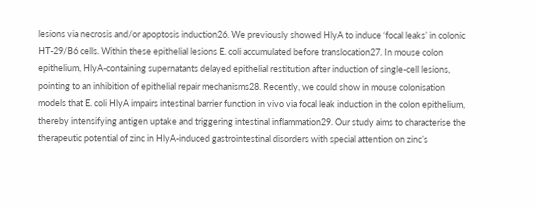lesions via necrosis and/or apoptosis induction26. We previously showed HlyA to induce ‘focal leaks’ in colonic HT-29/B6 cells. Within these epithelial lesions E. coli accumulated before translocation27. In mouse colon epithelium, HlyA-containing supernatants delayed epithelial restitution after induction of single-cell lesions, pointing to an inhibition of epithelial repair mechanisms28. Recently, we could show in mouse colonisation models that E. coli HlyA impairs intestinal barrier function in vivo via focal leak induction in the colon epithelium, thereby intensifying antigen uptake and triggering intestinal inflammation29. Our study aims to characterise the therapeutic potential of zinc in HlyA-induced gastrointestinal disorders with special attention on zinc’s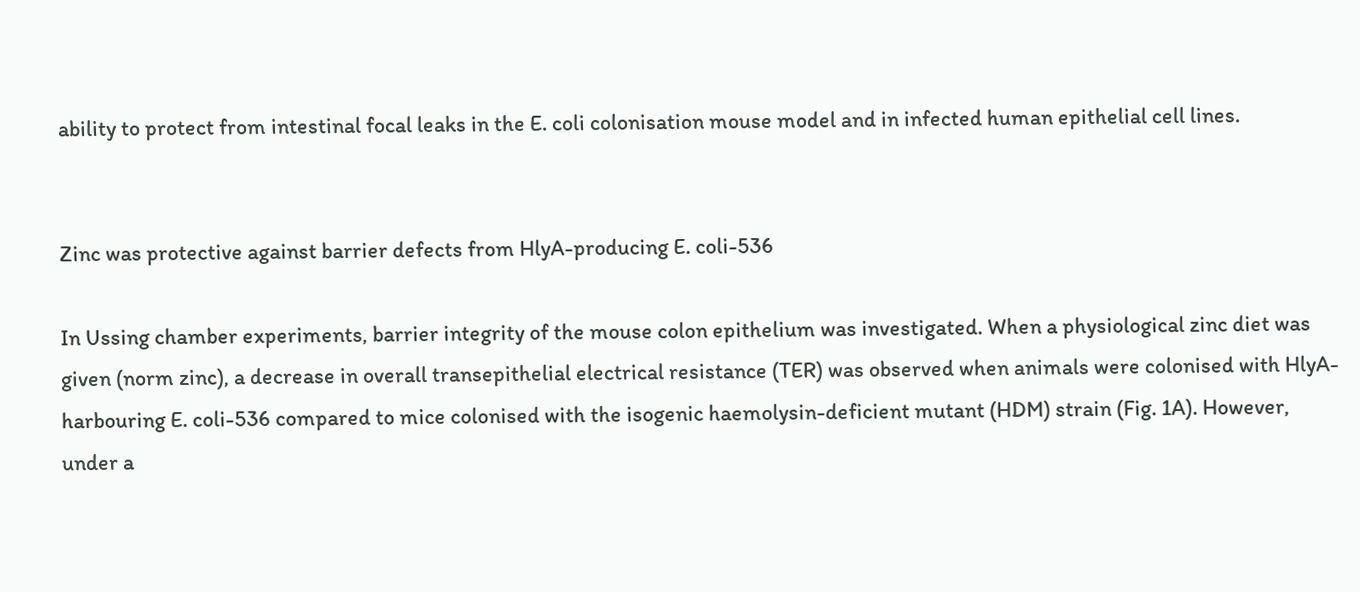ability to protect from intestinal focal leaks in the E. coli colonisation mouse model and in infected human epithelial cell lines.


Zinc was protective against barrier defects from HlyA-producing E. coli-536

In Ussing chamber experiments, barrier integrity of the mouse colon epithelium was investigated. When a physiological zinc diet was given (norm zinc), a decrease in overall transepithelial electrical resistance (TER) was observed when animals were colonised with HlyA-harbouring E. coli-536 compared to mice colonised with the isogenic haemolysin-deficient mutant (HDM) strain (Fig. 1A). However, under a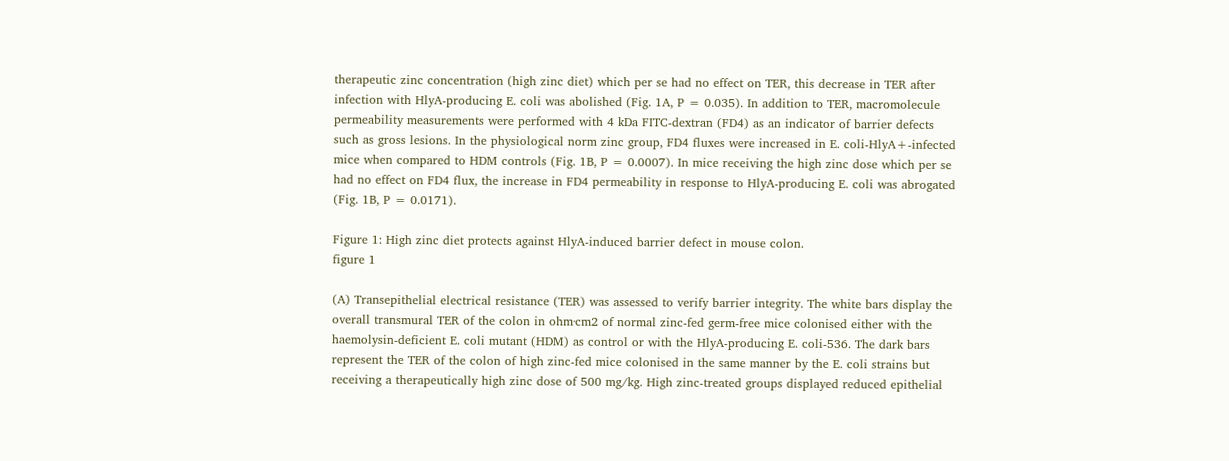therapeutic zinc concentration (high zinc diet) which per se had no effect on TER, this decrease in TER after infection with HlyA-producing E. coli was abolished (Fig. 1A, P = 0.035). In addition to TER, macromolecule permeability measurements were performed with 4 kDa FITC-dextran (FD4) as an indicator of barrier defects such as gross lesions. In the physiological norm zinc group, FD4 fluxes were increased in E. coli-HlyA+-infected mice when compared to HDM controls (Fig. 1B, P = 0.0007). In mice receiving the high zinc dose which per se had no effect on FD4 flux, the increase in FD4 permeability in response to HlyA-producing E. coli was abrogated (Fig. 1B, P = 0.0171).

Figure 1: High zinc diet protects against HlyA-induced barrier defect in mouse colon.
figure 1

(A) Transepithelial electrical resistance (TER) was assessed to verify barrier integrity. The white bars display the overall transmural TER of the colon in ohm·cm2 of normal zinc-fed germ-free mice colonised either with the haemolysin-deficient E. coli mutant (HDM) as control or with the HlyA-producing E. coli-536. The dark bars represent the TER of the colon of high zinc-fed mice colonised in the same manner by the E. coli strains but receiving a therapeutically high zinc dose of 500 mg/kg. High zinc-treated groups displayed reduced epithelial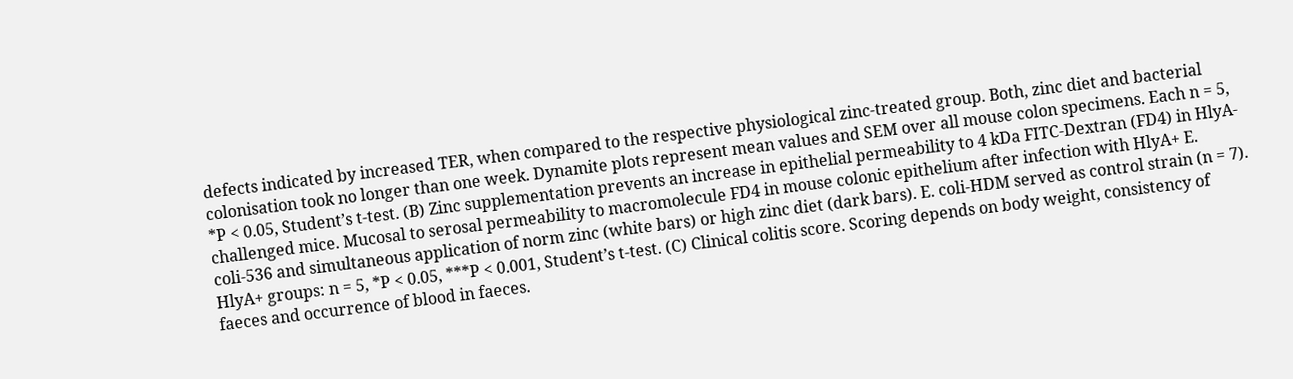defects indicated by increased TER, when compared to the respective physiological zinc-treated group. Both, zinc diet and bacterial colonisation took no longer than one week. Dynamite plots represent mean values and SEM over all mouse colon specimens. Each n = 5, *P < 0.05, Student’s t-test. (B) Zinc supplementation prevents an increase in epithelial permeability to 4 kDa FITC-Dextran (FD4) in HlyA-challenged mice. Mucosal to serosal permeability to macromolecule FD4 in mouse colonic epithelium after infection with HlyA+ E. coli-536 and simultaneous application of norm zinc (white bars) or high zinc diet (dark bars). E. coli-HDM served as control strain (n = 7). HlyA+ groups: n = 5, *P < 0.05, ***P < 0.001, Student’s t-test. (C) Clinical colitis score. Scoring depends on body weight, consistency of faeces and occurrence of blood in faeces.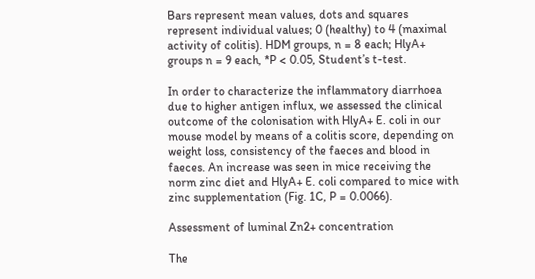Bars represent mean values, dots and squares represent individual values; 0 (healthy) to 4 (maximal activity of colitis). HDM groups, n = 8 each; HlyA+ groups n = 9 each, *P < 0.05, Student’s t-test.

In order to characterize the inflammatory diarrhoea due to higher antigen influx, we assessed the clinical outcome of the colonisation with HlyA+ E. coli in our mouse model by means of a colitis score, depending on weight loss, consistency of the faeces and blood in faeces. An increase was seen in mice receiving the norm zinc diet and HlyA+ E. coli compared to mice with zinc supplementation (Fig. 1C, P = 0.0066).

Assessment of luminal Zn2+ concentration

The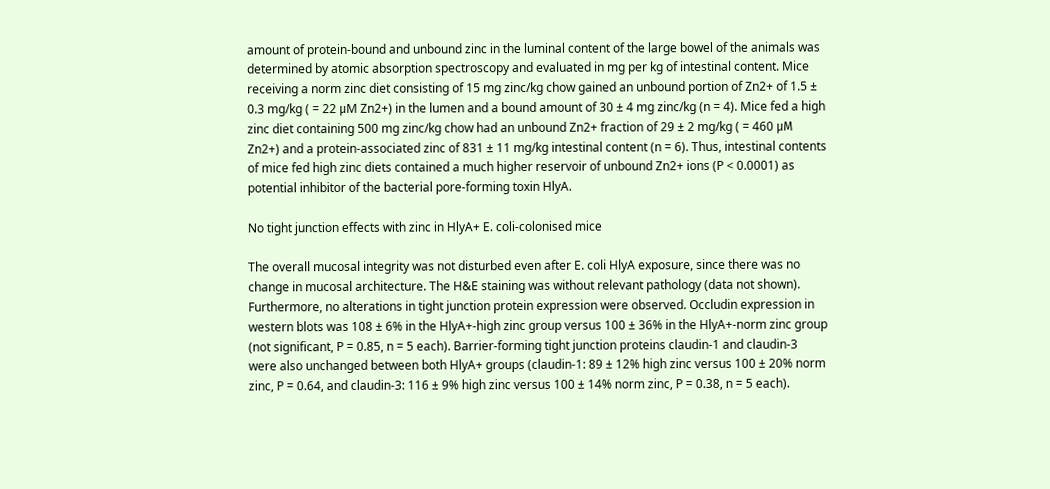amount of protein-bound and unbound zinc in the luminal content of the large bowel of the animals was determined by atomic absorption spectroscopy and evaluated in mg per kg of intestinal content. Mice receiving a norm zinc diet consisting of 15 mg zinc/kg chow gained an unbound portion of Zn2+ of 1.5 ± 0.3 mg/kg ( = 22 μM Zn2+) in the lumen and a bound amount of 30 ± 4 mg zinc/kg (n = 4). Mice fed a high zinc diet containing 500 mg zinc/kg chow had an unbound Zn2+ fraction of 29 ± 2 mg/kg ( = 460 μM Zn2+) and a protein-associated zinc of 831 ± 11 mg/kg intestinal content (n = 6). Thus, intestinal contents of mice fed high zinc diets contained a much higher reservoir of unbound Zn2+ ions (P < 0.0001) as potential inhibitor of the bacterial pore-forming toxin HlyA.

No tight junction effects with zinc in HlyA+ E. coli-colonised mice

The overall mucosal integrity was not disturbed even after E. coli HlyA exposure, since there was no change in mucosal architecture. The H&E staining was without relevant pathology (data not shown). Furthermore, no alterations in tight junction protein expression were observed. Occludin expression in western blots was 108 ± 6% in the HlyA+-high zinc group versus 100 ± 36% in the HlyA+-norm zinc group (not significant, P = 0.85, n = 5 each). Barrier-forming tight junction proteins claudin-1 and claudin-3 were also unchanged between both HlyA+ groups (claudin-1: 89 ± 12% high zinc versus 100 ± 20% norm zinc, P = 0.64, and claudin-3: 116 ± 9% high zinc versus 100 ± 14% norm zinc, P = 0.38, n = 5 each).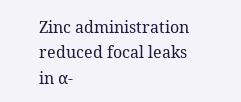Zinc administration reduced focal leaks in α-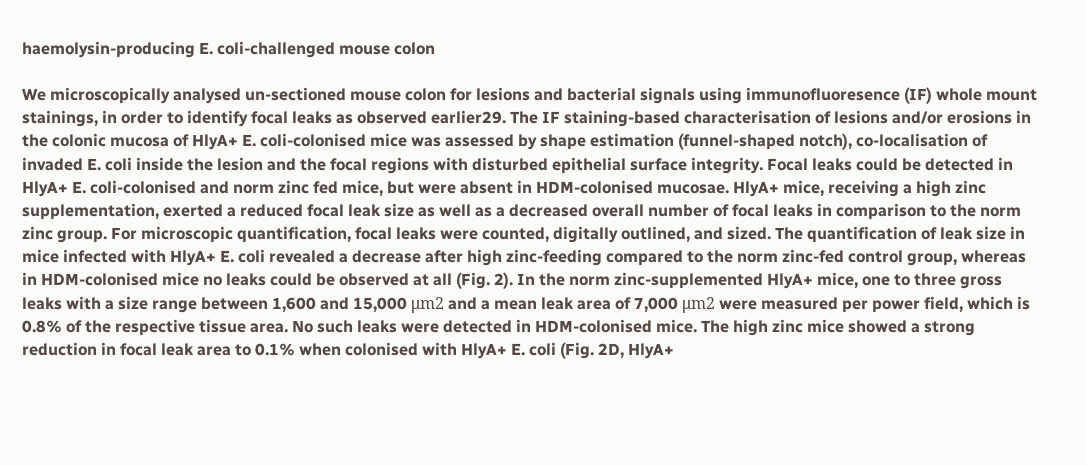haemolysin-producing E. coli-challenged mouse colon

We microscopically analysed un-sectioned mouse colon for lesions and bacterial signals using immunofluoresence (IF) whole mount stainings, in order to identify focal leaks as observed earlier29. The IF staining-based characterisation of lesions and/or erosions in the colonic mucosa of HlyA+ E. coli-colonised mice was assessed by shape estimation (funnel-shaped notch), co-localisation of invaded E. coli inside the lesion and the focal regions with disturbed epithelial surface integrity. Focal leaks could be detected in HlyA+ E. coli-colonised and norm zinc fed mice, but were absent in HDM-colonised mucosae. HlyA+ mice, receiving a high zinc supplementation, exerted a reduced focal leak size as well as a decreased overall number of focal leaks in comparison to the norm zinc group. For microscopic quantification, focal leaks were counted, digitally outlined, and sized. The quantification of leak size in mice infected with HlyA+ E. coli revealed a decrease after high zinc-feeding compared to the norm zinc-fed control group, whereas in HDM-colonised mice no leaks could be observed at all (Fig. 2). In the norm zinc-supplemented HlyA+ mice, one to three gross leaks with a size range between 1,600 and 15,000 μm2 and a mean leak area of 7,000 μm2 were measured per power field, which is 0.8% of the respective tissue area. No such leaks were detected in HDM-colonised mice. The high zinc mice showed a strong reduction in focal leak area to 0.1% when colonised with HlyA+ E. coli (Fig. 2D, HlyA+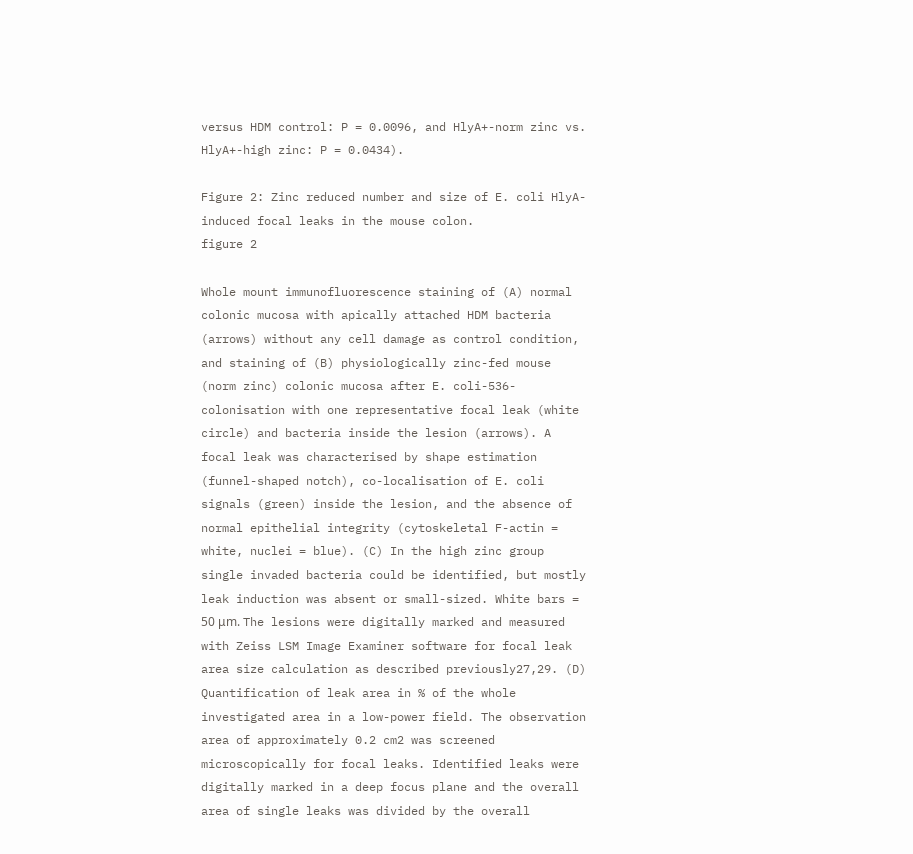versus HDM control: P = 0.0096, and HlyA+-norm zinc vs. HlyA+-high zinc: P = 0.0434).

Figure 2: Zinc reduced number and size of E. coli HlyA-induced focal leaks in the mouse colon.
figure 2

Whole mount immunofluorescence staining of (A) normal colonic mucosa with apically attached HDM bacteria (arrows) without any cell damage as control condition, and staining of (B) physiologically zinc-fed mouse (norm zinc) colonic mucosa after E. coli-536-colonisation with one representative focal leak (white circle) and bacteria inside the lesion (arrows). A focal leak was characterised by shape estimation (funnel-shaped notch), co-localisation of E. coli signals (green) inside the lesion, and the absence of normal epithelial integrity (cytoskeletal F-actin = white, nuclei = blue). (C) In the high zinc group single invaded bacteria could be identified, but mostly leak induction was absent or small-sized. White bars = 50 μm. The lesions were digitally marked and measured with Zeiss LSM Image Examiner software for focal leak area size calculation as described previously27,29. (D) Quantification of leak area in % of the whole investigated area in a low-power field. The observation area of approximately 0.2 cm2 was screened microscopically for focal leaks. Identified leaks were digitally marked in a deep focus plane and the overall area of single leaks was divided by the overall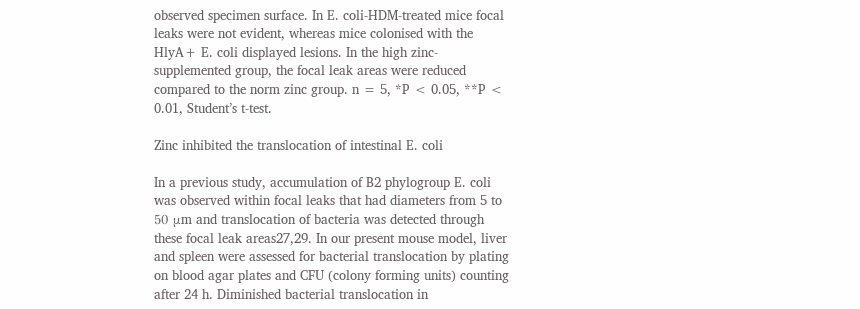observed specimen surface. In E. coli-HDM-treated mice focal leaks were not evident, whereas mice colonised with the HlyA+ E. coli displayed lesions. In the high zinc-supplemented group, the focal leak areas were reduced compared to the norm zinc group. n = 5, *P < 0.05, **P < 0.01, Student’s t-test.

Zinc inhibited the translocation of intestinal E. coli

In a previous study, accumulation of B2 phylogroup E. coli was observed within focal leaks that had diameters from 5 to 50 μm and translocation of bacteria was detected through these focal leak areas27,29. In our present mouse model, liver and spleen were assessed for bacterial translocation by plating on blood agar plates and CFU (colony forming units) counting after 24 h. Diminished bacterial translocation in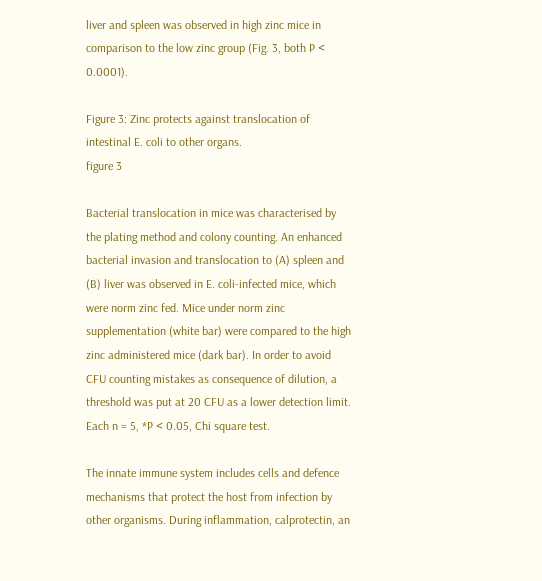liver and spleen was observed in high zinc mice in comparison to the low zinc group (Fig. 3, both P < 0.0001).

Figure 3: Zinc protects against translocation of intestinal E. coli to other organs.
figure 3

Bacterial translocation in mice was characterised by the plating method and colony counting. An enhanced bacterial invasion and translocation to (A) spleen and (B) liver was observed in E. coli-infected mice, which were norm zinc fed. Mice under norm zinc supplementation (white bar) were compared to the high zinc administered mice (dark bar). In order to avoid CFU counting mistakes as consequence of dilution, a threshold was put at 20 CFU as a lower detection limit. Each n = 5, *P < 0.05, Chi square test.

The innate immune system includes cells and defence mechanisms that protect the host from infection by other organisms. During inflammation, calprotectin, an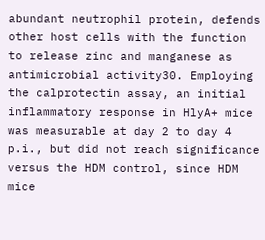abundant neutrophil protein, defends other host cells with the function to release zinc and manganese as antimicrobial activity30. Employing the calprotectin assay, an initial inflammatory response in HlyA+ mice was measurable at day 2 to day 4 p.i., but did not reach significance versus the HDM control, since HDM mice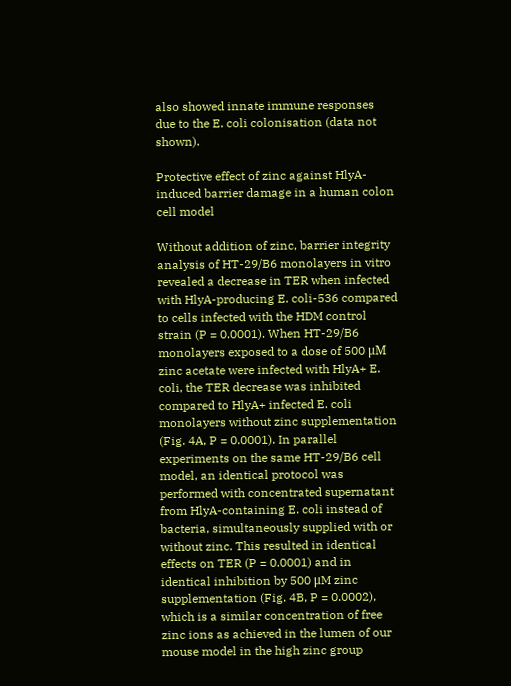also showed innate immune responses due to the E. coli colonisation (data not shown).

Protective effect of zinc against HlyA-induced barrier damage in a human colon cell model

Without addition of zinc, barrier integrity analysis of HT-29/B6 monolayers in vitro revealed a decrease in TER when infected with HlyA-producing E. coli-536 compared to cells infected with the HDM control strain (P = 0.0001). When HT-29/B6 monolayers exposed to a dose of 500 μM zinc acetate were infected with HlyA+ E. coli, the TER decrease was inhibited compared to HlyA+ infected E. coli monolayers without zinc supplementation (Fig. 4A, P = 0.0001). In parallel experiments on the same HT-29/B6 cell model, an identical protocol was performed with concentrated supernatant from HlyA-containing E. coli instead of bacteria, simultaneously supplied with or without zinc. This resulted in identical effects on TER (P = 0.0001) and in identical inhibition by 500 μM zinc supplementation (Fig. 4B, P = 0.0002), which is a similar concentration of free zinc ions as achieved in the lumen of our mouse model in the high zinc group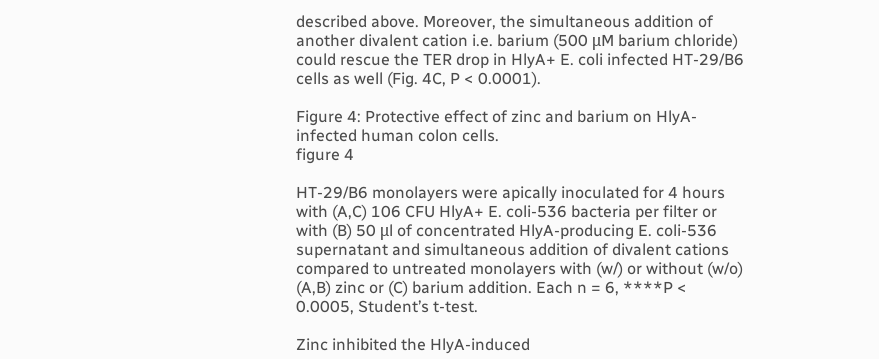described above. Moreover, the simultaneous addition of another divalent cation i.e. barium (500 μM barium chloride) could rescue the TER drop in HlyA+ E. coli infected HT-29/B6 cells as well (Fig. 4C, P < 0.0001).

Figure 4: Protective effect of zinc and barium on HlyA-infected human colon cells.
figure 4

HT-29/B6 monolayers were apically inoculated for 4 hours with (A,C) 106 CFU HlyA+ E. coli-536 bacteria per filter or with (B) 50 μl of concentrated HlyA-producing E. coli-536 supernatant and simultaneous addition of divalent cations compared to untreated monolayers with (w/) or without (w/o) (A,B) zinc or (C) barium addition. Each n = 6, ****P < 0.0005, Student’s t-test.

Zinc inhibited the HlyA-induced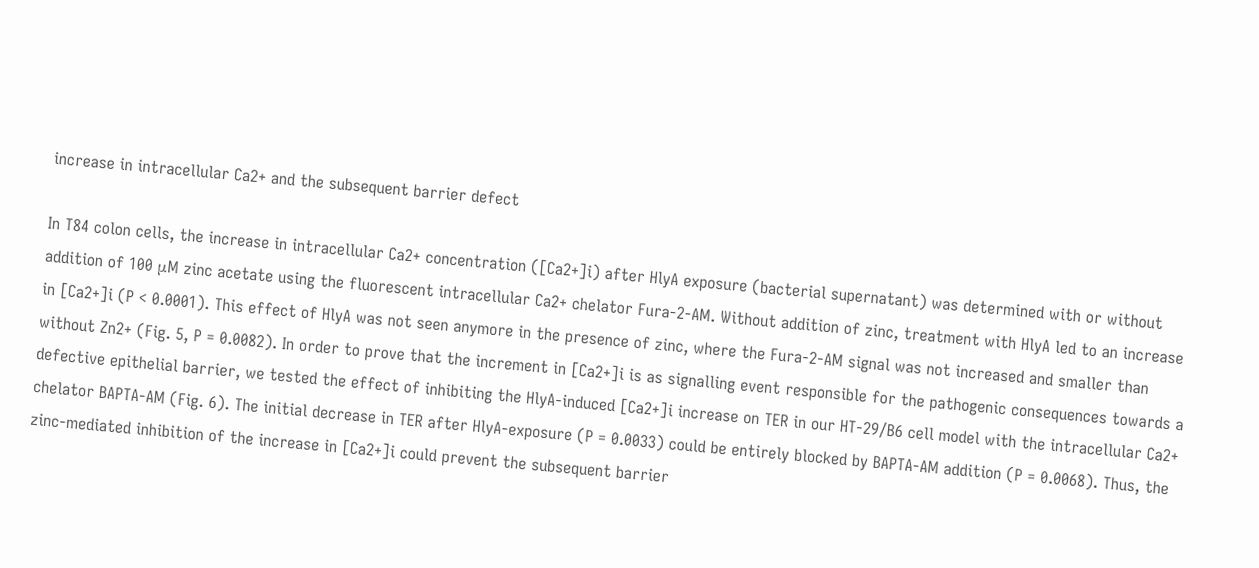increase in intracellular Ca2+ and the subsequent barrier defect

In T84 colon cells, the increase in intracellular Ca2+ concentration ([Ca2+]i) after HlyA exposure (bacterial supernatant) was determined with or without addition of 100 μM zinc acetate using the fluorescent intracellular Ca2+ chelator Fura-2-AM. Without addition of zinc, treatment with HlyA led to an increase in [Ca2+]i (P < 0.0001). This effect of HlyA was not seen anymore in the presence of zinc, where the Fura-2-AM signal was not increased and smaller than without Zn2+ (Fig. 5, P = 0.0082). In order to prove that the increment in [Ca2+]i is as signalling event responsible for the pathogenic consequences towards a defective epithelial barrier, we tested the effect of inhibiting the HlyA-induced [Ca2+]i increase on TER in our HT-29/B6 cell model with the intracellular Ca2+ chelator BAPTA-AM (Fig. 6). The initial decrease in TER after HlyA-exposure (P = 0.0033) could be entirely blocked by BAPTA-AM addition (P = 0.0068). Thus, the zinc-mediated inhibition of the increase in [Ca2+]i could prevent the subsequent barrier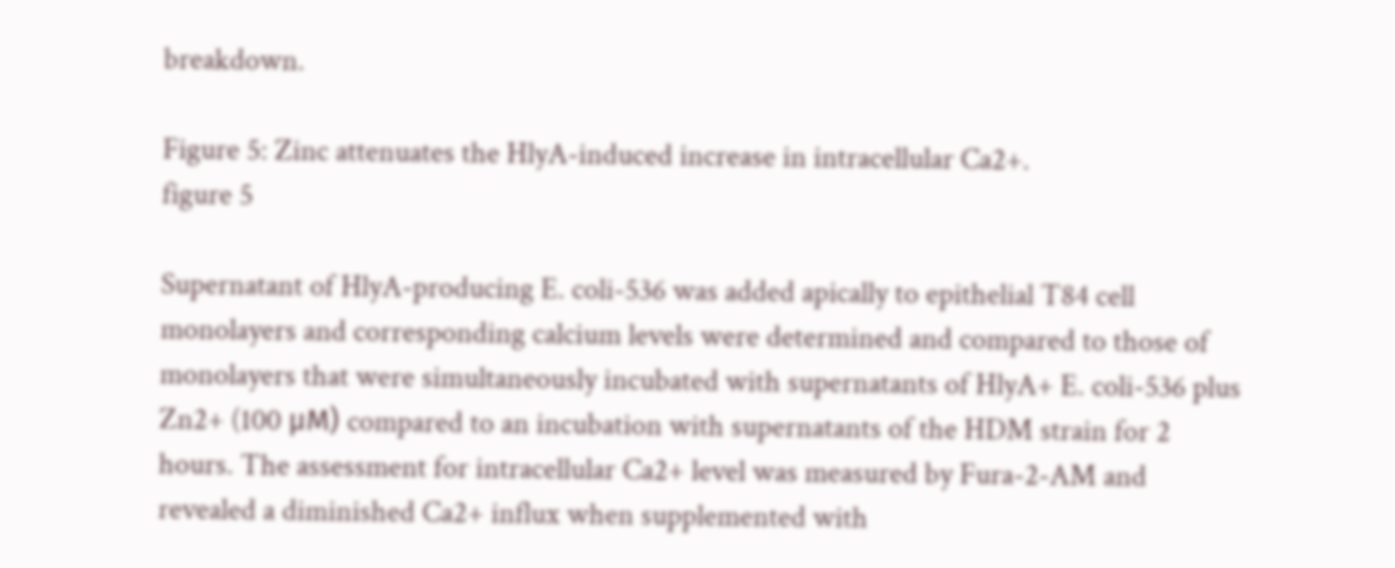breakdown.

Figure 5: Zinc attenuates the HlyA-induced increase in intracellular Ca2+.
figure 5

Supernatant of HlyA-producing E. coli-536 was added apically to epithelial T84 cell monolayers and corresponding calcium levels were determined and compared to those of monolayers that were simultaneously incubated with supernatants of HlyA+ E. coli-536 plus Zn2+ (100 μM) compared to an incubation with supernatants of the HDM strain for 2 hours. The assessment for intracellular Ca2+ level was measured by Fura-2-AM and revealed a diminished Ca2+ influx when supplemented with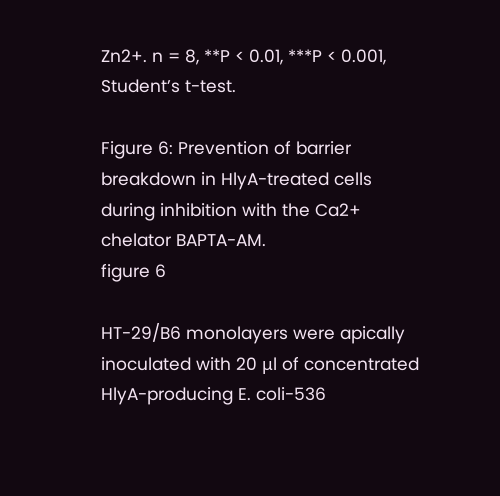Zn2+. n = 8, **P < 0.01, ***P < 0.001, Student’s t-test.

Figure 6: Prevention of barrier breakdown in HlyA-treated cells during inhibition with the Ca2+ chelator BAPTA-AM.
figure 6

HT-29/B6 monolayers were apically inoculated with 20 μl of concentrated HlyA-producing E. coli-536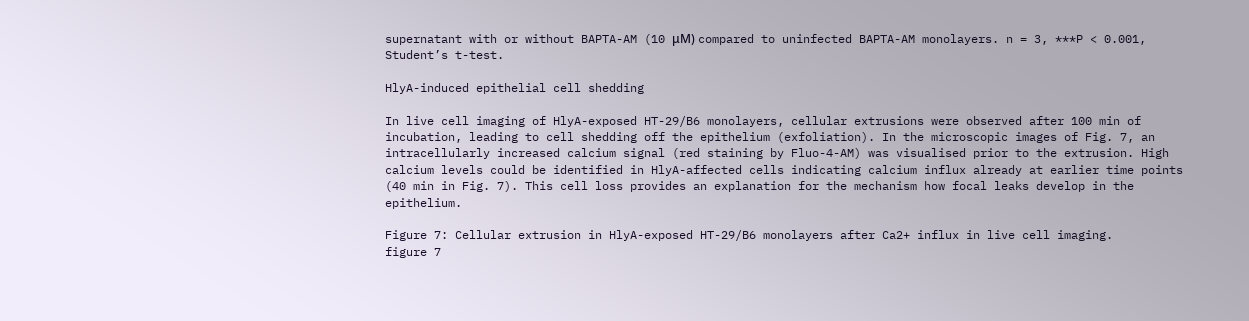supernatant with or without BAPTA-AM (10 μM) compared to uninfected BAPTA-AM monolayers. n = 3, ***P < 0.001, Student’s t-test.

HlyA-induced epithelial cell shedding

In live cell imaging of HlyA-exposed HT-29/B6 monolayers, cellular extrusions were observed after 100 min of incubation, leading to cell shedding off the epithelium (exfoliation). In the microscopic images of Fig. 7, an intracellularly increased calcium signal (red staining by Fluo-4-AM) was visualised prior to the extrusion. High calcium levels could be identified in HlyA-affected cells indicating calcium influx already at earlier time points (40 min in Fig. 7). This cell loss provides an explanation for the mechanism how focal leaks develop in the epithelium.

Figure 7: Cellular extrusion in HlyA-exposed HT-29/B6 monolayers after Ca2+ influx in live cell imaging.
figure 7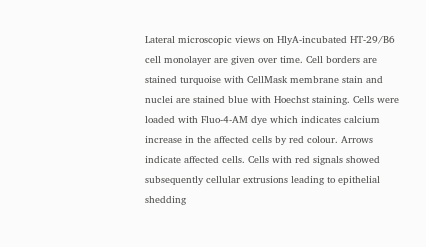Lateral microscopic views on HlyA-incubated HT-29/B6 cell monolayer are given over time. Cell borders are stained turquoise with CellMask membrane stain and nuclei are stained blue with Hoechst staining. Cells were loaded with Fluo-4-AM dye which indicates calcium increase in the affected cells by red colour. Arrows indicate affected cells. Cells with red signals showed subsequently cellular extrusions leading to epithelial shedding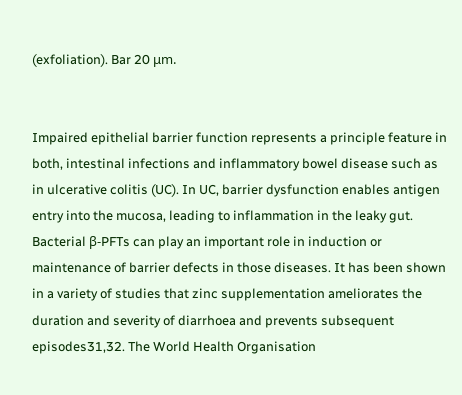(exfoliation). Bar 20 μm.


Impaired epithelial barrier function represents a principle feature in both, intestinal infections and inflammatory bowel disease such as in ulcerative colitis (UC). In UC, barrier dysfunction enables antigen entry into the mucosa, leading to inflammation in the leaky gut. Bacterial β-PFTs can play an important role in induction or maintenance of barrier defects in those diseases. It has been shown in a variety of studies that zinc supplementation ameliorates the duration and severity of diarrhoea and prevents subsequent episodes31,32. The World Health Organisation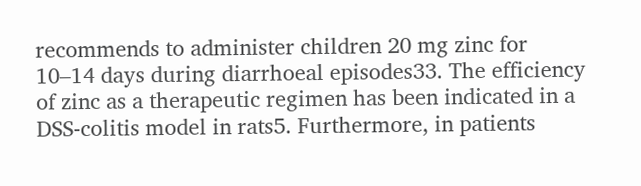recommends to administer children 20 mg zinc for 10–14 days during diarrhoeal episodes33. The efficiency of zinc as a therapeutic regimen has been indicated in a DSS-colitis model in rats5. Furthermore, in patients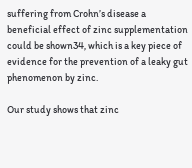suffering from Crohn’s disease a beneficial effect of zinc supplementation could be shown34, which is a key piece of evidence for the prevention of a leaky gut phenomenon by zinc.

Our study shows that zinc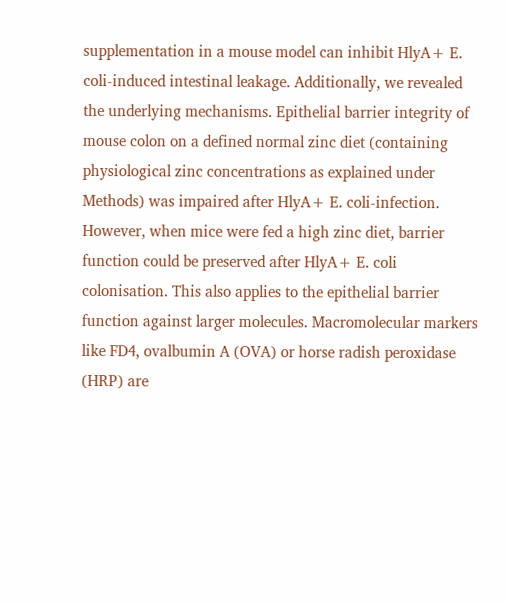supplementation in a mouse model can inhibit HlyA+ E. coli-induced intestinal leakage. Additionally, we revealed the underlying mechanisms. Epithelial barrier integrity of mouse colon on a defined normal zinc diet (containing physiological zinc concentrations as explained under Methods) was impaired after HlyA+ E. coli-infection. However, when mice were fed a high zinc diet, barrier function could be preserved after HlyA+ E. coli colonisation. This also applies to the epithelial barrier function against larger molecules. Macromolecular markers like FD4, ovalbumin A (OVA) or horse radish peroxidase (HRP) are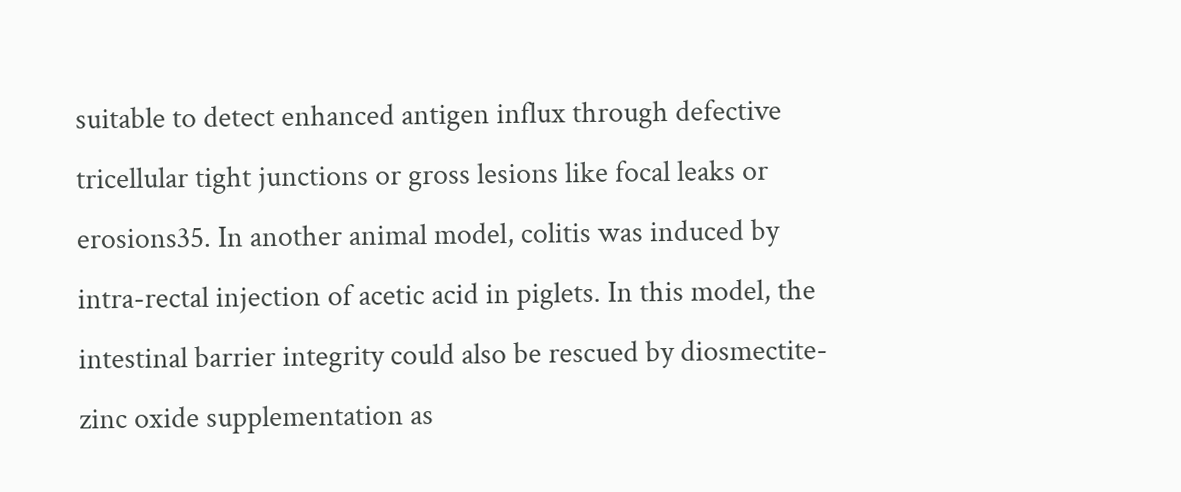suitable to detect enhanced antigen influx through defective tricellular tight junctions or gross lesions like focal leaks or erosions35. In another animal model, colitis was induced by intra-rectal injection of acetic acid in piglets. In this model, the intestinal barrier integrity could also be rescued by diosmectite-zinc oxide supplementation as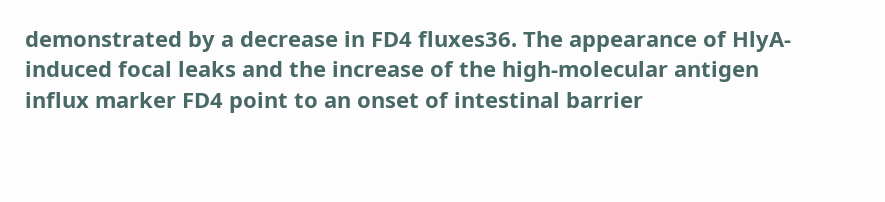demonstrated by a decrease in FD4 fluxes36. The appearance of HlyA-induced focal leaks and the increase of the high-molecular antigen influx marker FD4 point to an onset of intestinal barrier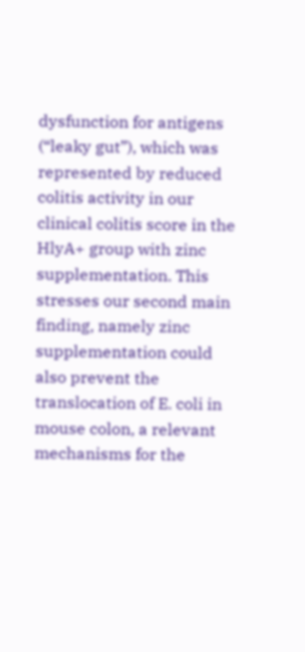dysfunction for antigens (“leaky gut”), which was represented by reduced colitis activity in our clinical colitis score in the HlyA+ group with zinc supplementation. This stresses our second main finding, namely zinc supplementation could also prevent the translocation of E. coli in mouse colon, a relevant mechanisms for the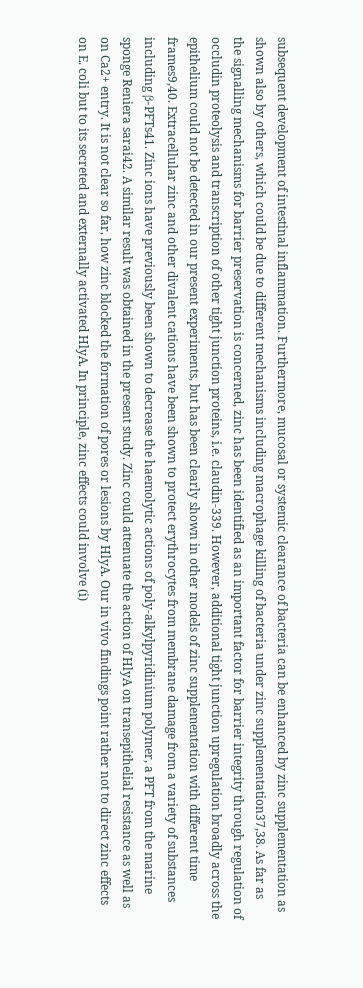subsequent development of intestinal inflammation. Furthermore, mucosal or systemic clearance of bacteria can be enhanced by zinc supplementation as shown also by others, which could be due to different mechanisms including macrophage killing of bacteria under zinc supplementation37,38. As far as the signalling mechanisms for barrier preservation is concerned, zinc has been identified as an important factor for barrier integrity through regulation of occludin proteolysis and transcription of other tight junction proteins, i.e. claudin-339. However, additional tight junction upregulation broadly across the epithelium could not be detected in our present experiments, but has been clearly shown in other models of zinc supplementation with different time frames9,40. Extracellular zinc and other divalent cations have been shown to protect erythrocytes from membrane damage from a variety of substances including β-PFTs41. Zinc ions have previously been shown to decrease the haemolytic actions of poly-alkylpyridinium polymer, a PFT from the marine sponge Reniera sarai42. A similar result was obtained in the present study. Zinc could attenuate the action of HlyA on transepithelial resistance as well as on Ca2+ entry. It is not clear so far, how zinc blocked the formation of pores or lesions by HlyA. Our in vivo findings point rather not to direct zinc effects on E. coli but to its secreted and externally activated HlyA. In principle, zinc effects could involve (i)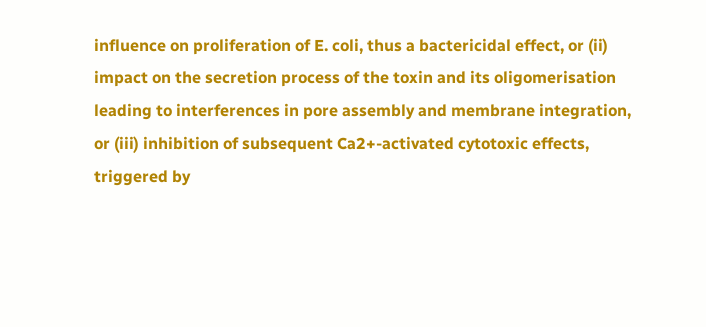influence on proliferation of E. coli, thus a bactericidal effect, or (ii) impact on the secretion process of the toxin and its oligomerisation leading to interferences in pore assembly and membrane integration, or (iii) inhibition of subsequent Ca2+-activated cytotoxic effects, triggered by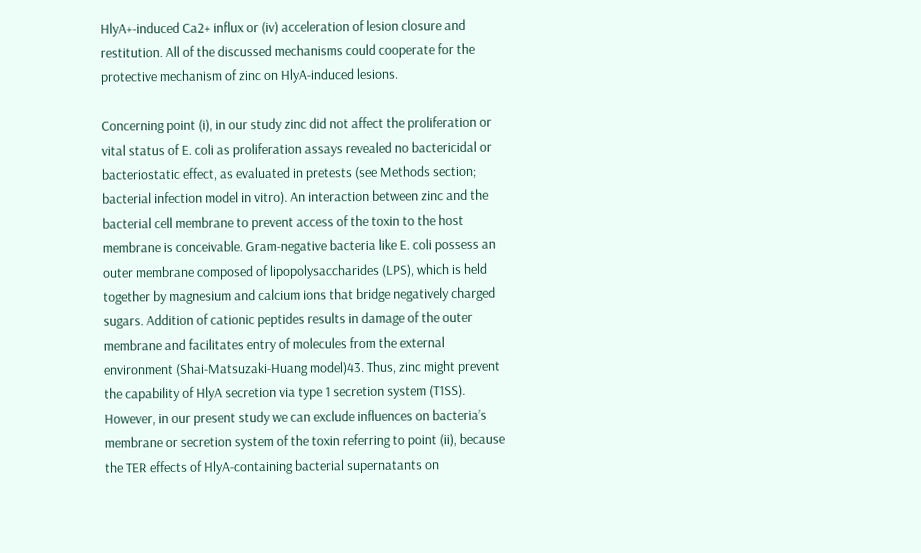HlyA+-induced Ca2+ influx or (iv) acceleration of lesion closure and restitution. All of the discussed mechanisms could cooperate for the protective mechanism of zinc on HlyA-induced lesions.

Concerning point (i), in our study zinc did not affect the proliferation or vital status of E. coli as proliferation assays revealed no bactericidal or bacteriostatic effect, as evaluated in pretests (see Methods section; bacterial infection model in vitro). An interaction between zinc and the bacterial cell membrane to prevent access of the toxin to the host membrane is conceivable. Gram-negative bacteria like E. coli possess an outer membrane composed of lipopolysaccharides (LPS), which is held together by magnesium and calcium ions that bridge negatively charged sugars. Addition of cationic peptides results in damage of the outer membrane and facilitates entry of molecules from the external environment (Shai-Matsuzaki-Huang model)43. Thus, zinc might prevent the capability of HlyA secretion via type 1 secretion system (T1SS). However, in our present study we can exclude influences on bacteria’s membrane or secretion system of the toxin referring to point (ii), because the TER effects of HlyA-containing bacterial supernatants on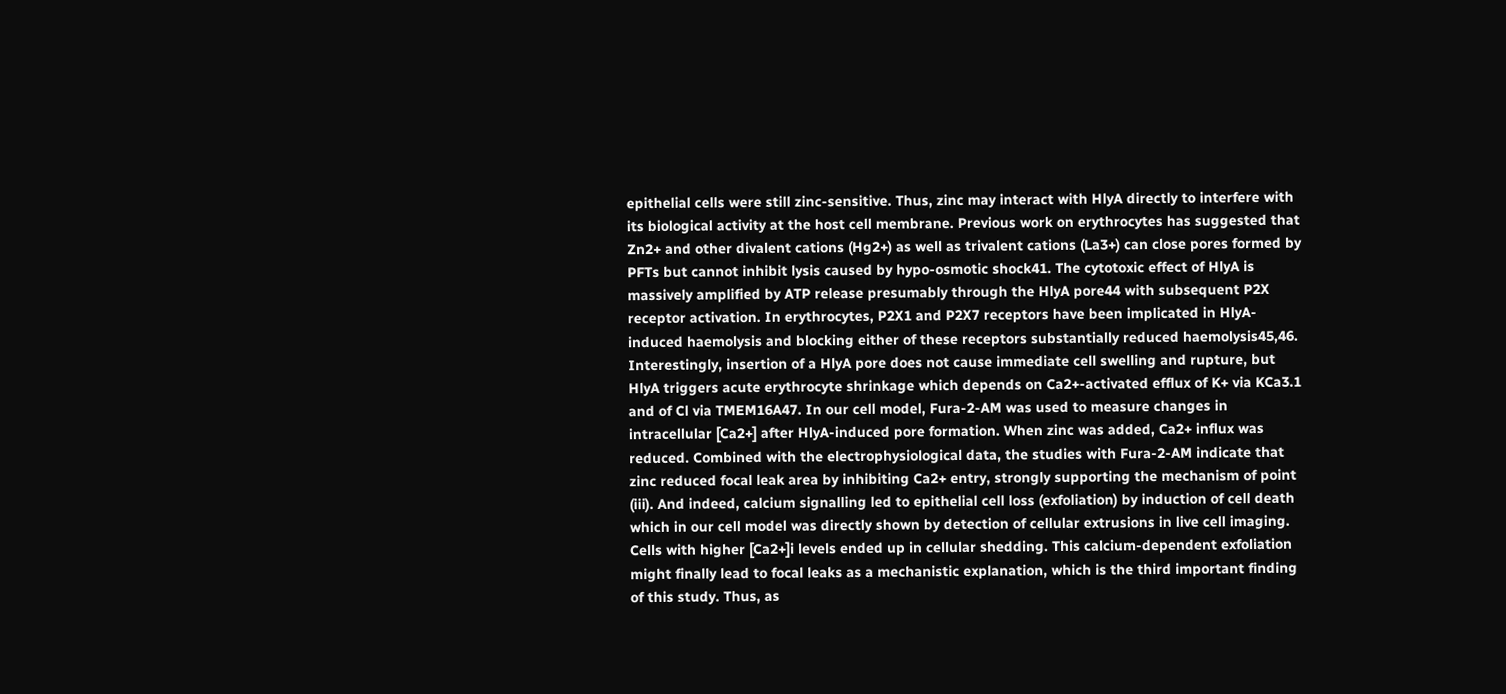epithelial cells were still zinc-sensitive. Thus, zinc may interact with HlyA directly to interfere with its biological activity at the host cell membrane. Previous work on erythrocytes has suggested that Zn2+ and other divalent cations (Hg2+) as well as trivalent cations (La3+) can close pores formed by PFTs but cannot inhibit lysis caused by hypo-osmotic shock41. The cytotoxic effect of HlyA is massively amplified by ATP release presumably through the HlyA pore44 with subsequent P2X receptor activation. In erythrocytes, P2X1 and P2X7 receptors have been implicated in HlyA-induced haemolysis and blocking either of these receptors substantially reduced haemolysis45,46. Interestingly, insertion of a HlyA pore does not cause immediate cell swelling and rupture, but HlyA triggers acute erythrocyte shrinkage which depends on Ca2+-activated efflux of K+ via KCa3.1 and of Cl via TMEM16A47. In our cell model, Fura-2-AM was used to measure changes in intracellular [Ca2+] after HlyA-induced pore formation. When zinc was added, Ca2+ influx was reduced. Combined with the electrophysiological data, the studies with Fura-2-AM indicate that zinc reduced focal leak area by inhibiting Ca2+ entry, strongly supporting the mechanism of point (iii). And indeed, calcium signalling led to epithelial cell loss (exfoliation) by induction of cell death which in our cell model was directly shown by detection of cellular extrusions in live cell imaging. Cells with higher [Ca2+]i levels ended up in cellular shedding. This calcium-dependent exfoliation might finally lead to focal leaks as a mechanistic explanation, which is the third important finding of this study. Thus, as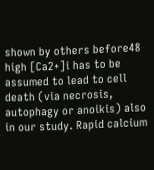shown by others before48 high [Ca2+]i has to be assumed to lead to cell death (via necrosis, autophagy or anoikis) also in our study. Rapid calcium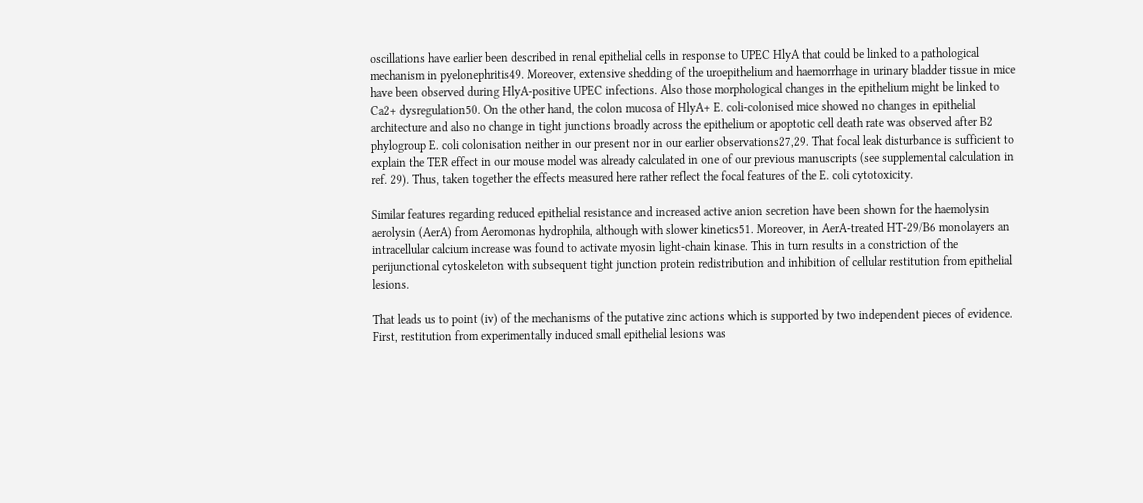oscillations have earlier been described in renal epithelial cells in response to UPEC HlyA that could be linked to a pathological mechanism in pyelonephritis49. Moreover, extensive shedding of the uroepithelium and haemorrhage in urinary bladder tissue in mice have been observed during HlyA-positive UPEC infections. Also those morphological changes in the epithelium might be linked to Ca2+ dysregulation50. On the other hand, the colon mucosa of HlyA+ E. coli-colonised mice showed no changes in epithelial architecture and also no change in tight junctions broadly across the epithelium or apoptotic cell death rate was observed after B2 phylogroup E. coli colonisation neither in our present nor in our earlier observations27,29. That focal leak disturbance is sufficient to explain the TER effect in our mouse model was already calculated in one of our previous manuscripts (see supplemental calculation in ref. 29). Thus, taken together the effects measured here rather reflect the focal features of the E. coli cytotoxicity.

Similar features regarding reduced epithelial resistance and increased active anion secretion have been shown for the haemolysin aerolysin (AerA) from Aeromonas hydrophila, although with slower kinetics51. Moreover, in AerA-treated HT-29/B6 monolayers an intracellular calcium increase was found to activate myosin light-chain kinase. This in turn results in a constriction of the perijunctional cytoskeleton with subsequent tight junction protein redistribution and inhibition of cellular restitution from epithelial lesions.

That leads us to point (iv) of the mechanisms of the putative zinc actions which is supported by two independent pieces of evidence. First, restitution from experimentally induced small epithelial lesions was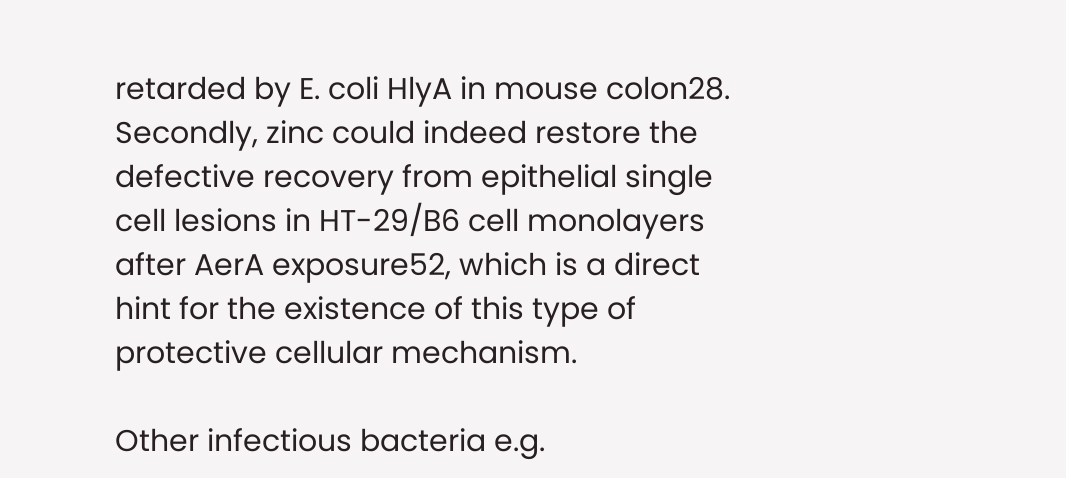retarded by E. coli HlyA in mouse colon28. Secondly, zinc could indeed restore the defective recovery from epithelial single cell lesions in HT-29/B6 cell monolayers after AerA exposure52, which is a direct hint for the existence of this type of protective cellular mechanism.

Other infectious bacteria e.g.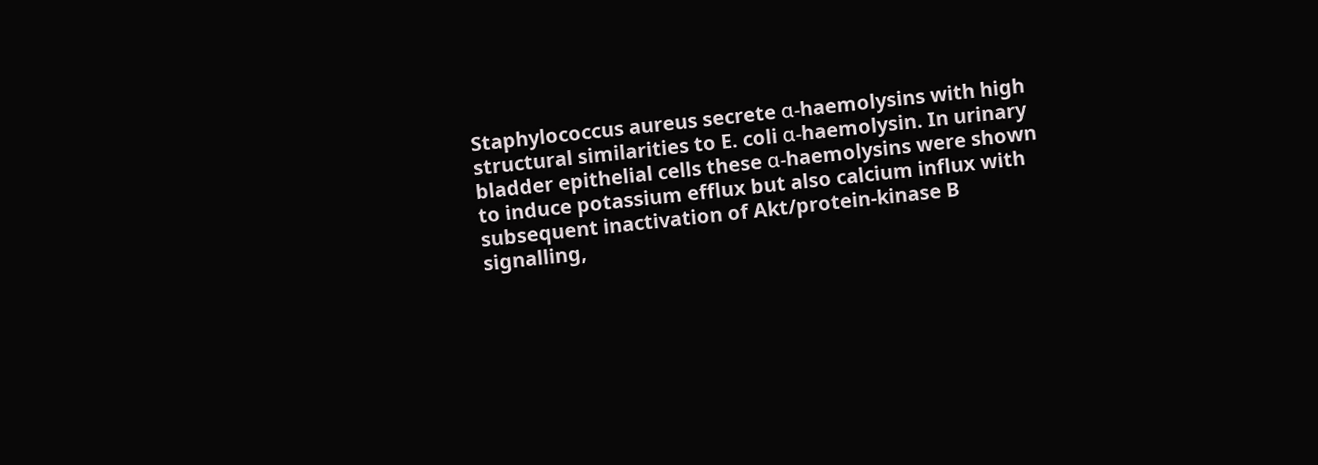Staphylococcus aureus secrete α-haemolysins with high structural similarities to E. coli α-haemolysin. In urinary bladder epithelial cells these α-haemolysins were shown to induce potassium efflux but also calcium influx with subsequent inactivation of Akt/protein-kinase B signalling,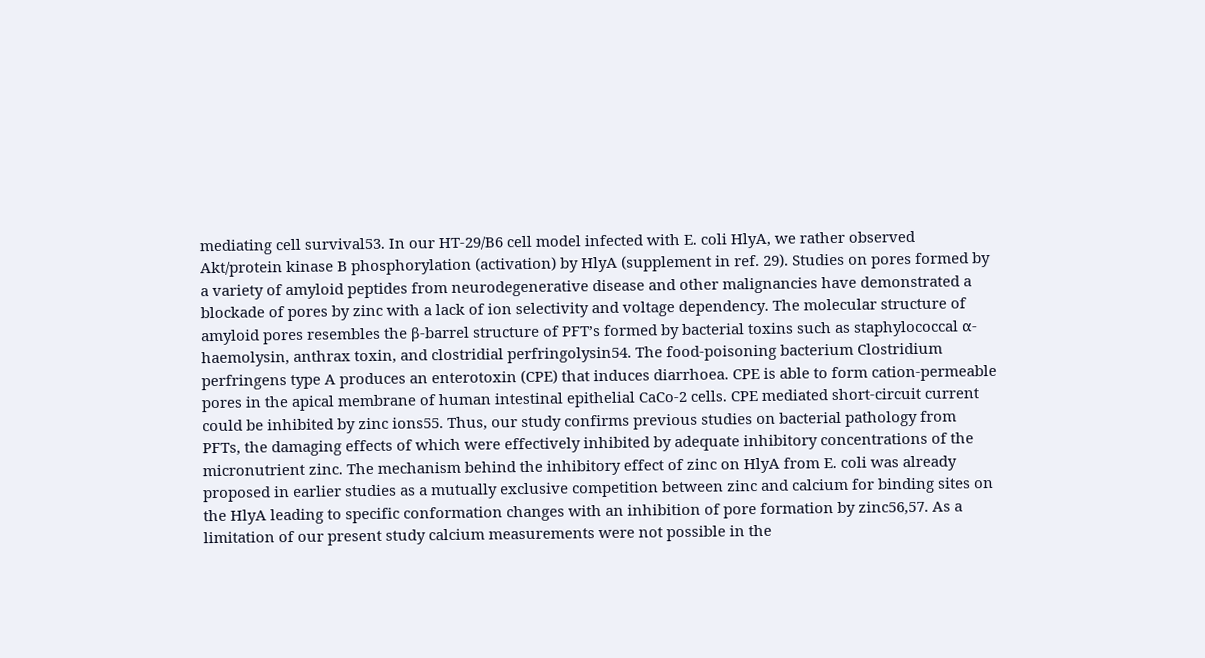mediating cell survival53. In our HT-29/B6 cell model infected with E. coli HlyA, we rather observed Akt/protein kinase B phosphorylation (activation) by HlyA (supplement in ref. 29). Studies on pores formed by a variety of amyloid peptides from neurodegenerative disease and other malignancies have demonstrated a blockade of pores by zinc with a lack of ion selectivity and voltage dependency. The molecular structure of amyloid pores resembles the β-barrel structure of PFT’s formed by bacterial toxins such as staphylococcal α-haemolysin, anthrax toxin, and clostridial perfringolysin54. The food-poisoning bacterium Clostridium perfringens type A produces an enterotoxin (CPE) that induces diarrhoea. CPE is able to form cation-permeable pores in the apical membrane of human intestinal epithelial CaCo-2 cells. CPE mediated short-circuit current could be inhibited by zinc ions55. Thus, our study confirms previous studies on bacterial pathology from PFTs, the damaging effects of which were effectively inhibited by adequate inhibitory concentrations of the micronutrient zinc. The mechanism behind the inhibitory effect of zinc on HlyA from E. coli was already proposed in earlier studies as a mutually exclusive competition between zinc and calcium for binding sites on the HlyA leading to specific conformation changes with an inhibition of pore formation by zinc56,57. As a limitation of our present study calcium measurements were not possible in the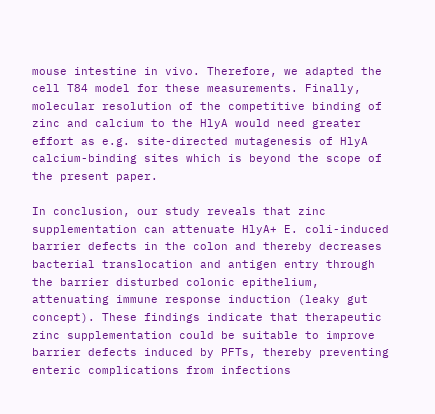mouse intestine in vivo. Therefore, we adapted the cell T84 model for these measurements. Finally, molecular resolution of the competitive binding of zinc and calcium to the HlyA would need greater effort as e.g. site-directed mutagenesis of HlyA calcium-binding sites which is beyond the scope of the present paper.

In conclusion, our study reveals that zinc supplementation can attenuate HlyA+ E. coli-induced barrier defects in the colon and thereby decreases bacterial translocation and antigen entry through the barrier disturbed colonic epithelium, attenuating immune response induction (leaky gut concept). These findings indicate that therapeutic zinc supplementation could be suitable to improve barrier defects induced by PFTs, thereby preventing enteric complications from infections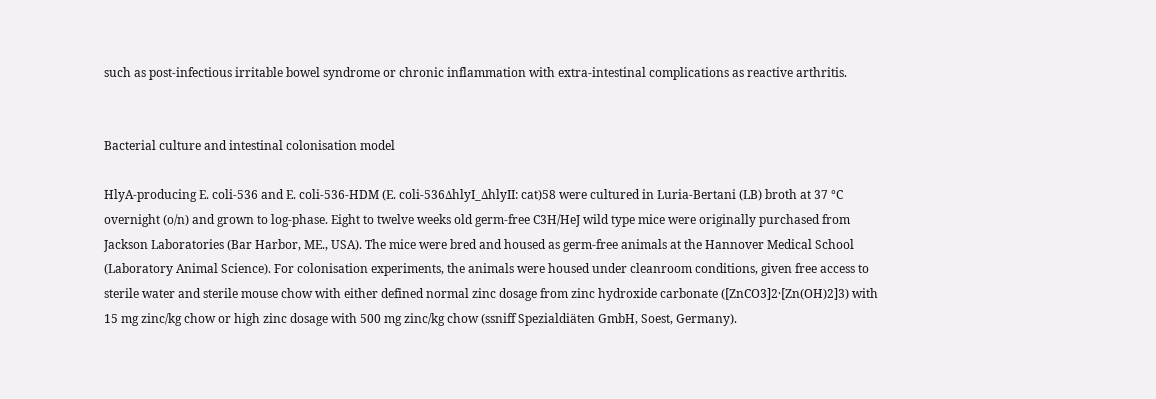such as post-infectious irritable bowel syndrome or chronic inflammation with extra-intestinal complications as reactive arthritis.


Bacterial culture and intestinal colonisation model

HlyA-producing E. coli-536 and E. coli-536-HDM (E. coli-536ΔhlyI_ΔhlyII: cat)58 were cultured in Luria-Bertani (LB) broth at 37 °C overnight (o/n) and grown to log-phase. Eight to twelve weeks old germ-free C3H/HeJ wild type mice were originally purchased from Jackson Laboratories (Bar Harbor, ME., USA). The mice were bred and housed as germ-free animals at the Hannover Medical School (Laboratory Animal Science). For colonisation experiments, the animals were housed under cleanroom conditions, given free access to sterile water and sterile mouse chow with either defined normal zinc dosage from zinc hydroxide carbonate ([ZnCO3]2·[Zn(OH)2]3) with 15 mg zinc/kg chow or high zinc dosage with 500 mg zinc/kg chow (ssniff Spezialdiäten GmbH, Soest, Germany).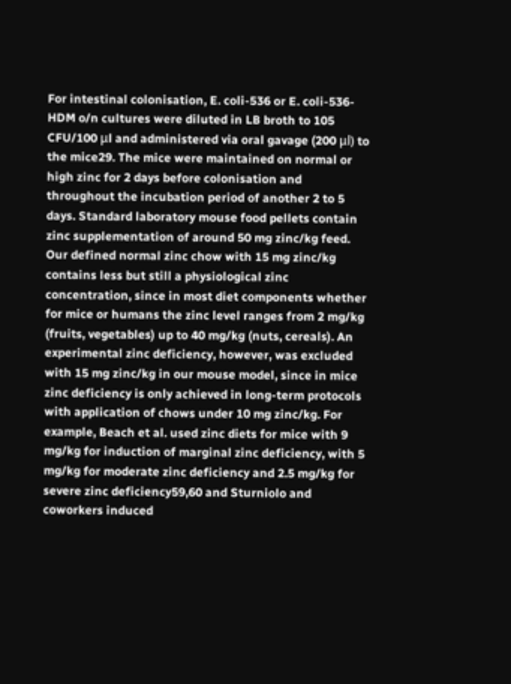For intestinal colonisation, E. coli-536 or E. coli-536-HDM o/n cultures were diluted in LB broth to 105 CFU/100 μl and administered via oral gavage (200 μl) to the mice29. The mice were maintained on normal or high zinc for 2 days before colonisation and throughout the incubation period of another 2 to 5 days. Standard laboratory mouse food pellets contain zinc supplementation of around 50 mg zinc/kg feed. Our defined normal zinc chow with 15 mg zinc/kg contains less but still a physiological zinc concentration, since in most diet components whether for mice or humans the zinc level ranges from 2 mg/kg (fruits, vegetables) up to 40 mg/kg (nuts, cereals). An experimental zinc deficiency, however, was excluded with 15 mg zinc/kg in our mouse model, since in mice zinc deficiency is only achieved in long-term protocols with application of chows under 10 mg zinc/kg. For example, Beach et al. used zinc diets for mice with 9 mg/kg for induction of marginal zinc deficiency, with 5 mg/kg for moderate zinc deficiency and 2.5 mg/kg for severe zinc deficiency59,60 and Sturniolo and coworkers induced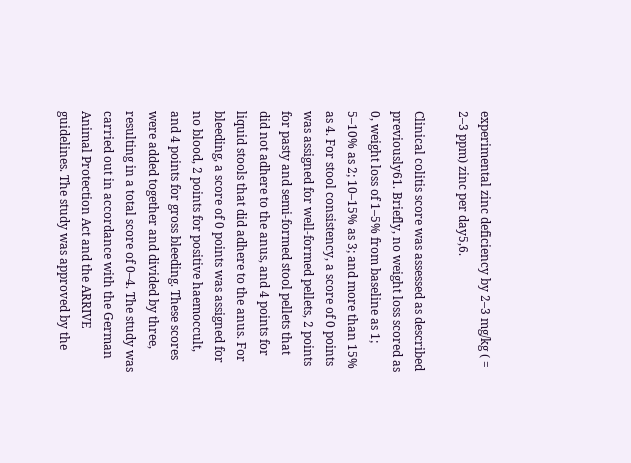experimental zinc deficiency by 2–3 mg/kg ( = 2–3 ppm) zinc per day5,6.

Clinical colitis score was assessed as described previously61. Briefly, no weight loss scored as 0, weight loss of 1–5% from baseline as 1; 5–10% as 2; 10–15% as 3; and more than 15% as 4. For stool consistency, a score of 0 points was assigned for well-formed pellets, 2 points for pasty and semi-formed stool pellets that did not adhere to the anus, and 4 points for liquid stools that did adhere to the anus. For bleeding, a score of 0 points was assigned for no blood, 2 points for positive haemoccult, and 4 points for gross bleeding. These scores were added together and divided by three, resulting in a total score of 0–4. The study was carried out in accordance with the German Animal Protection Act and the ARRIVE guidelines. The study was approved by the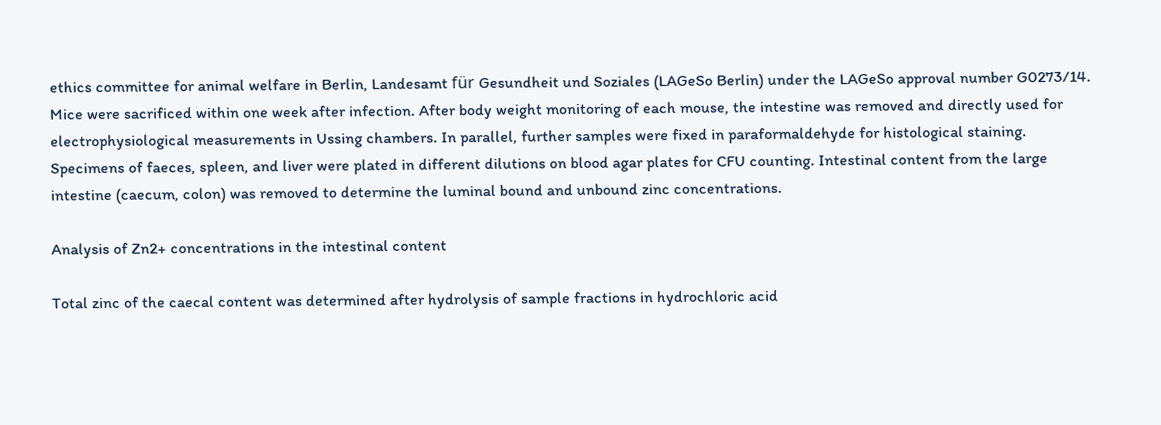ethics committee for animal welfare in Berlin, Landesamt für Gesundheit und Soziales (LAGeSo Berlin) under the LAGeSo approval number G0273/14. Mice were sacrificed within one week after infection. After body weight monitoring of each mouse, the intestine was removed and directly used for electrophysiological measurements in Ussing chambers. In parallel, further samples were fixed in paraformaldehyde for histological staining. Specimens of faeces, spleen, and liver were plated in different dilutions on blood agar plates for CFU counting. Intestinal content from the large intestine (caecum, colon) was removed to determine the luminal bound and unbound zinc concentrations.

Analysis of Zn2+ concentrations in the intestinal content

Total zinc of the caecal content was determined after hydrolysis of sample fractions in hydrochloric acid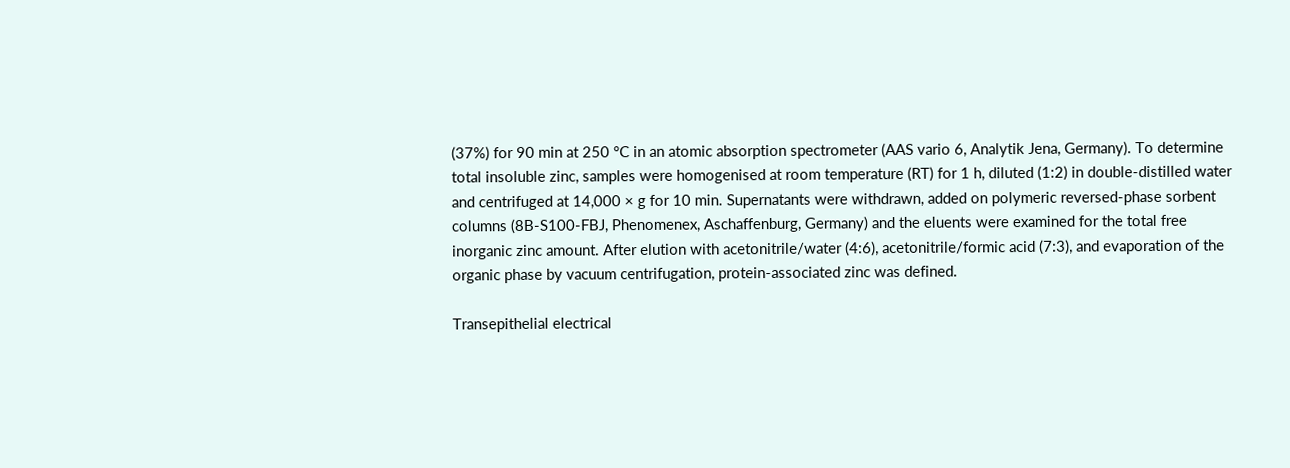(37%) for 90 min at 250 °C in an atomic absorption spectrometer (AAS vario 6, Analytik Jena, Germany). To determine total insoluble zinc, samples were homogenised at room temperature (RT) for 1 h, diluted (1:2) in double-distilled water and centrifuged at 14,000 × g for 10 min. Supernatants were withdrawn, added on polymeric reversed-phase sorbent columns (8B-S100-FBJ, Phenomenex, Aschaffenburg, Germany) and the eluents were examined for the total free inorganic zinc amount. After elution with acetonitrile/water (4:6), acetonitrile/formic acid (7:3), and evaporation of the organic phase by vacuum centrifugation, protein-associated zinc was defined.

Transepithelial electrical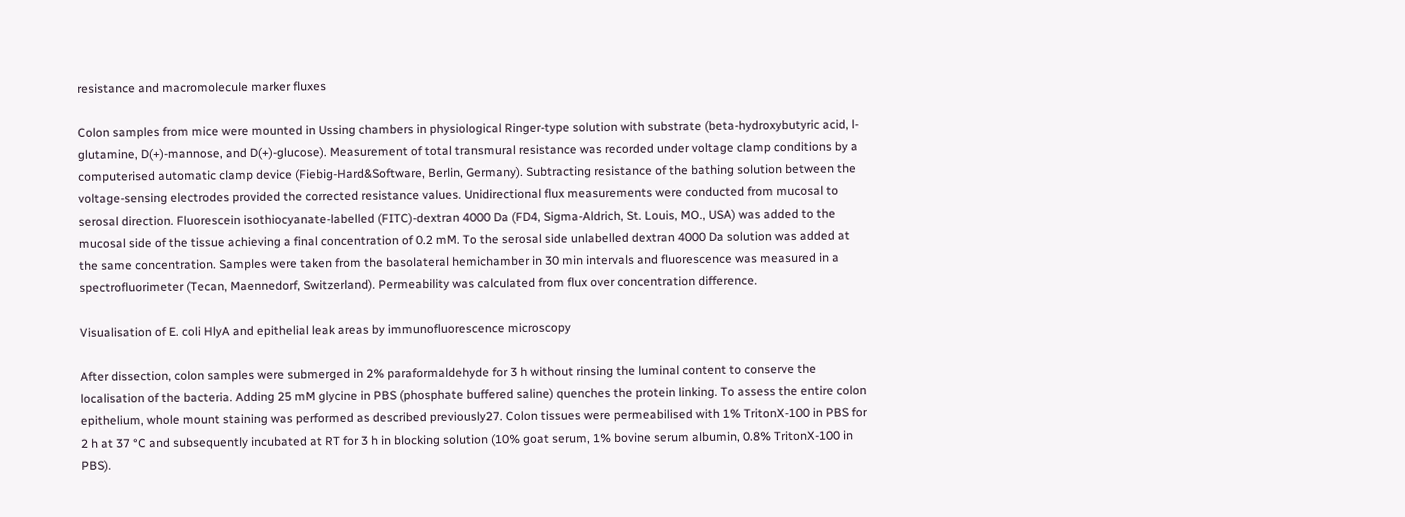resistance and macromolecule marker fluxes

Colon samples from mice were mounted in Ussing chambers in physiological Ringer-type solution with substrate (beta-hydroxybutyric acid, l-glutamine, D(+)-mannose, and D(+)-glucose). Measurement of total transmural resistance was recorded under voltage clamp conditions by a computerised automatic clamp device (Fiebig-Hard&Software, Berlin, Germany). Subtracting resistance of the bathing solution between the voltage-sensing electrodes provided the corrected resistance values. Unidirectional flux measurements were conducted from mucosal to serosal direction. Fluorescein isothiocyanate-labelled (FITC)-dextran 4000 Da (FD4, Sigma-Aldrich, St. Louis, MO., USA) was added to the mucosal side of the tissue achieving a final concentration of 0.2 mM. To the serosal side unlabelled dextran 4000 Da solution was added at the same concentration. Samples were taken from the basolateral hemichamber in 30 min intervals and fluorescence was measured in a spectrofluorimeter (Tecan, Maennedorf, Switzerland). Permeability was calculated from flux over concentration difference.

Visualisation of E. coli HlyA and epithelial leak areas by immunofluorescence microscopy

After dissection, colon samples were submerged in 2% paraformaldehyde for 3 h without rinsing the luminal content to conserve the localisation of the bacteria. Adding 25 mM glycine in PBS (phosphate buffered saline) quenches the protein linking. To assess the entire colon epithelium, whole mount staining was performed as described previously27. Colon tissues were permeabilised with 1% TritonX-100 in PBS for 2 h at 37 °C and subsequently incubated at RT for 3 h in blocking solution (10% goat serum, 1% bovine serum albumin, 0.8% TritonX-100 in PBS).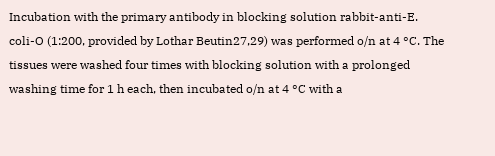Incubation with the primary antibody in blocking solution rabbit-anti-E. coli-O (1:200, provided by Lothar Beutin27,29) was performed o/n at 4 °C. The tissues were washed four times with blocking solution with a prolonged washing time for 1 h each, then incubated o/n at 4 °C with a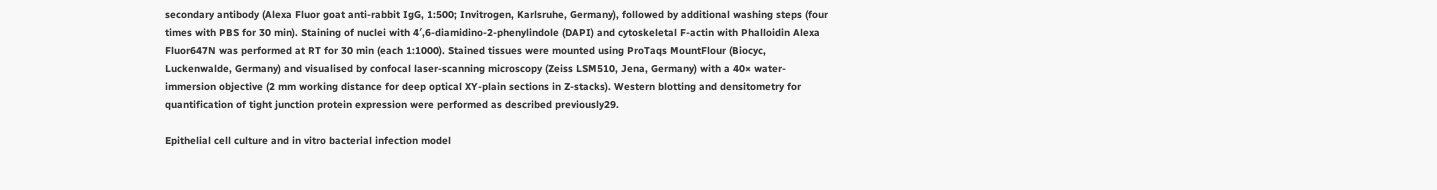secondary antibody (Alexa Fluor goat anti-rabbit IgG, 1:500; Invitrogen, Karlsruhe, Germany), followed by additional washing steps (four times with PBS for 30 min). Staining of nuclei with 4′,6-diamidino-2-phenylindole (DAPI) and cytoskeletal F-actin with Phalloidin Alexa Fluor647N was performed at RT for 30 min (each 1:1000). Stained tissues were mounted using ProTaqs MountFlour (Biocyc, Luckenwalde, Germany) and visualised by confocal laser-scanning microscopy (Zeiss LSM510, Jena, Germany) with a 40× water-immersion objective (2 mm working distance for deep optical XY-plain sections in Z-stacks). Western blotting and densitometry for quantification of tight junction protein expression were performed as described previously29.

Epithelial cell culture and in vitro bacterial infection model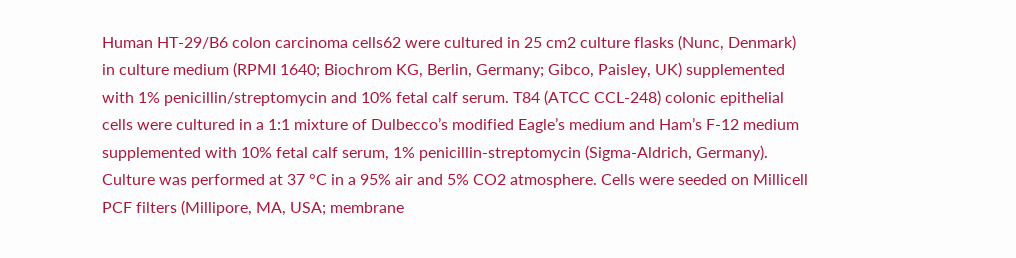Human HT-29/B6 colon carcinoma cells62 were cultured in 25 cm2 culture flasks (Nunc, Denmark) in culture medium (RPMI 1640; Biochrom KG, Berlin, Germany; Gibco, Paisley, UK) supplemented with 1% penicillin/streptomycin and 10% fetal calf serum. T84 (ATCC CCL-248) colonic epithelial cells were cultured in a 1:1 mixture of Dulbecco’s modified Eagle’s medium and Ham’s F-12 medium supplemented with 10% fetal calf serum, 1% penicillin-streptomycin (Sigma-Aldrich, Germany). Culture was performed at 37 °C in a 95% air and 5% CO2 atmosphere. Cells were seeded on Millicell PCF filters (Millipore, MA, USA; membrane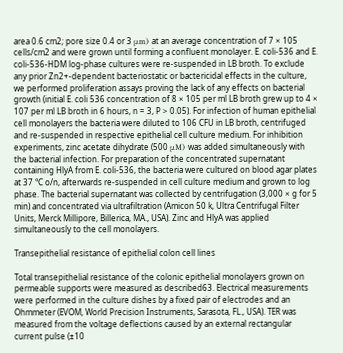area 0.6 cm2; pore size 0.4 or 3 μm) at an average concentration of 7 × 105 cells/cm2 and were grown until forming a confluent monolayer. E. coli-536 and E. coli-536-HDM log-phase cultures were re-suspended in LB broth. To exclude any prior Zn2+-dependent bacteriostatic or bactericidal effects in the culture, we performed proliferation assays proving the lack of any effects on bacterial growth (initial E. coli 536 concentration of 8 × 105 per ml LB broth grew up to 4 × 107 per ml LB broth in 6 hours, n = 3, P > 0.05). For infection of human epithelial cell monolayers the bacteria were diluted to 106 CFU in LB broth, centrifuged and re-suspended in respective epithelial cell culture medium. For inhibition experiments, zinc acetate dihydrate (500 μM) was added simultaneously with the bacterial infection. For preparation of the concentrated supernatant containing HlyA from E. coli-536, the bacteria were cultured on blood agar plates at 37 °C o/n, afterwards re-suspended in cell culture medium and grown to log phase. The bacterial supernatant was collected by centrifugation (3,000 × g for 5 min) and concentrated via ultrafiltration (Amicon 50 k, Ultra Centrifugal Filter Units, Merck Millipore, Billerica, MA., USA). Zinc and HlyA was applied simultaneously to the cell monolayers.

Transepithelial resistance of epithelial colon cell lines

Total transepithelial resistance of the colonic epithelial monolayers grown on permeable supports were measured as described63. Electrical measurements were performed in the culture dishes by a fixed pair of electrodes and an Ohmmeter (EVOM, World Precision Instruments, Sarasota, FL., USA). TER was measured from the voltage deflections caused by an external rectangular current pulse (±10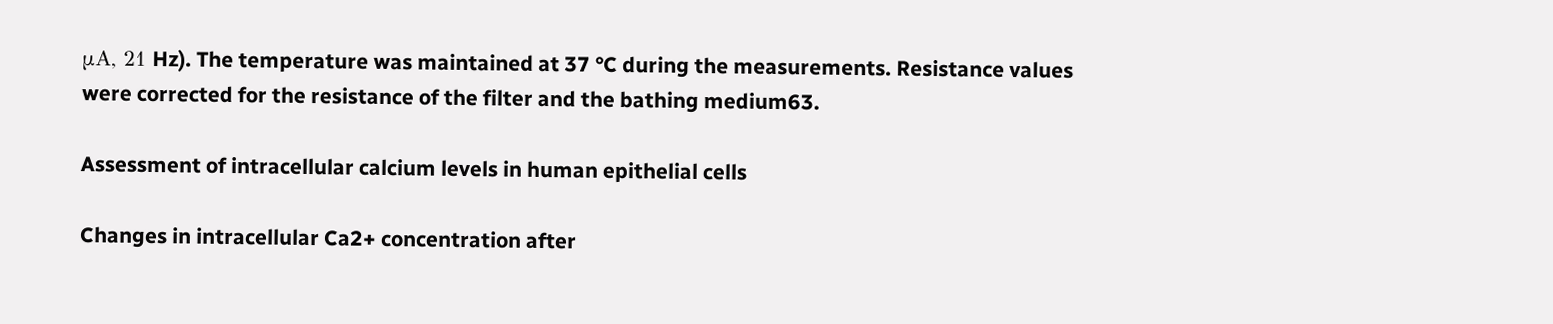μA, 21 Hz). The temperature was maintained at 37 °C during the measurements. Resistance values were corrected for the resistance of the filter and the bathing medium63.

Assessment of intracellular calcium levels in human epithelial cells

Changes in intracellular Ca2+ concentration after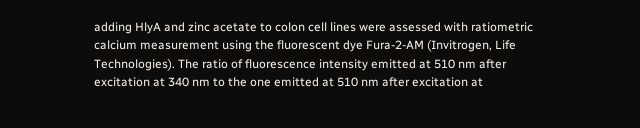adding HlyA and zinc acetate to colon cell lines were assessed with ratiometric calcium measurement using the fluorescent dye Fura-2-AM (Invitrogen, Life Technologies). The ratio of fluorescence intensity emitted at 510 nm after excitation at 340 nm to the one emitted at 510 nm after excitation at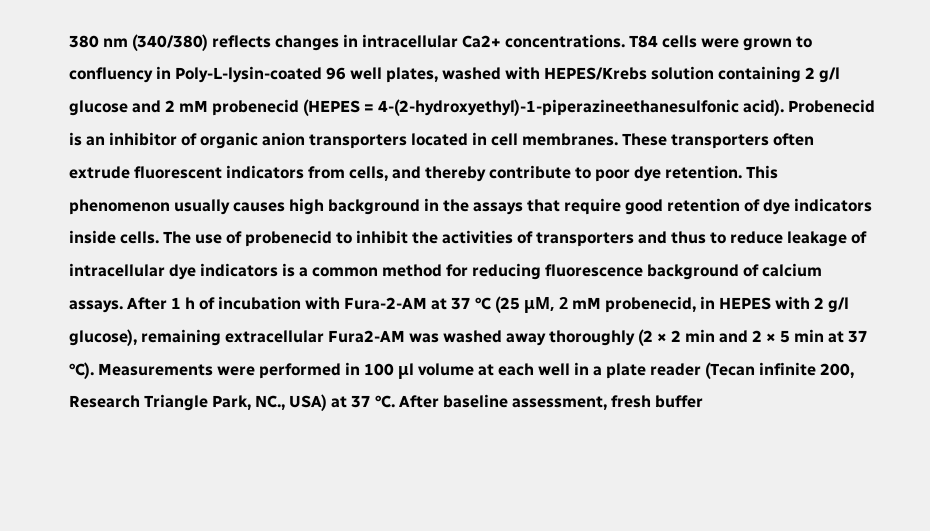380 nm (340/380) reflects changes in intracellular Ca2+ concentrations. T84 cells were grown to confluency in Poly-L-lysin-coated 96 well plates, washed with HEPES/Krebs solution containing 2 g/l glucose and 2 mM probenecid (HEPES = 4-(2-hydroxyethyl)-1-piperazineethanesulfonic acid). Probenecid is an inhibitor of organic anion transporters located in cell membranes. These transporters often extrude fluorescent indicators from cells, and thereby contribute to poor dye retention. This phenomenon usually causes high background in the assays that require good retention of dye indicators inside cells. The use of probenecid to inhibit the activities of transporters and thus to reduce leakage of intracellular dye indicators is a common method for reducing fluorescence background of calcium assays. After 1 h of incubation with Fura-2-AM at 37 °C (25 μM, 2 mM probenecid, in HEPES with 2 g/l glucose), remaining extracellular Fura2-AM was washed away thoroughly (2 × 2 min and 2 × 5 min at 37 °C). Measurements were performed in 100 μl volume at each well in a plate reader (Tecan infinite 200, Research Triangle Park, NC., USA) at 37 °C. After baseline assessment, fresh buffer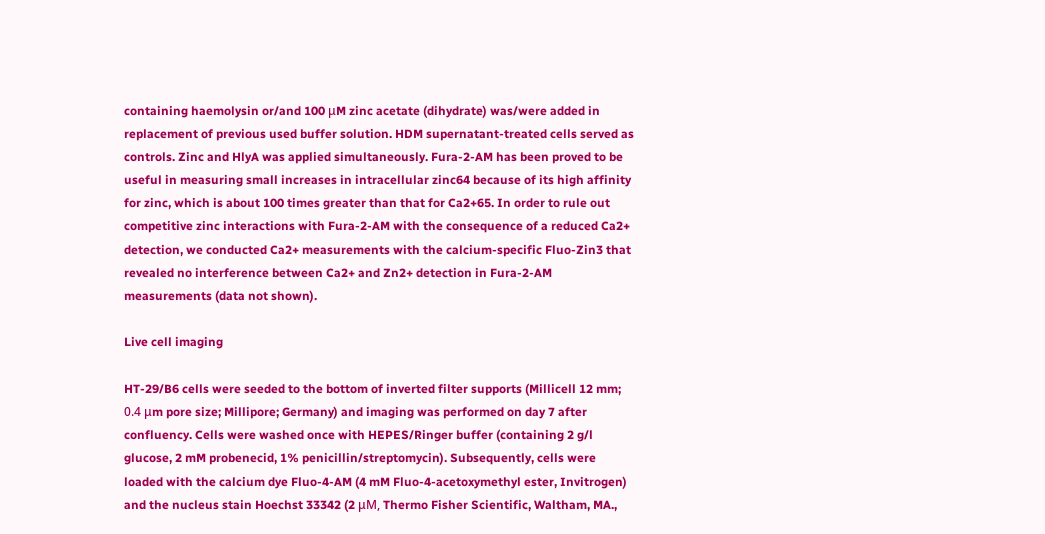containing haemolysin or/and 100 μM zinc acetate (dihydrate) was/were added in replacement of previous used buffer solution. HDM supernatant-treated cells served as controls. Zinc and HlyA was applied simultaneously. Fura-2-AM has been proved to be useful in measuring small increases in intracellular zinc64 because of its high affinity for zinc, which is about 100 times greater than that for Ca2+65. In order to rule out competitive zinc interactions with Fura-2-AM with the consequence of a reduced Ca2+ detection, we conducted Ca2+ measurements with the calcium-specific Fluo-Zin3 that revealed no interference between Ca2+ and Zn2+ detection in Fura-2-AM measurements (data not shown).

Live cell imaging

HT-29/B6 cells were seeded to the bottom of inverted filter supports (Millicell 12 mm; 0.4 μm pore size; Millipore; Germany) and imaging was performed on day 7 after confluency. Cells were washed once with HEPES/Ringer buffer (containing 2 g/l glucose, 2 mM probenecid, 1% penicillin/streptomycin). Subsequently, cells were loaded with the calcium dye Fluo-4-AM (4 mM Fluo-4-acetoxymethyl ester, Invitrogen) and the nucleus stain Hoechst 33342 (2 μM, Thermo Fisher Scientific, Waltham, MA.,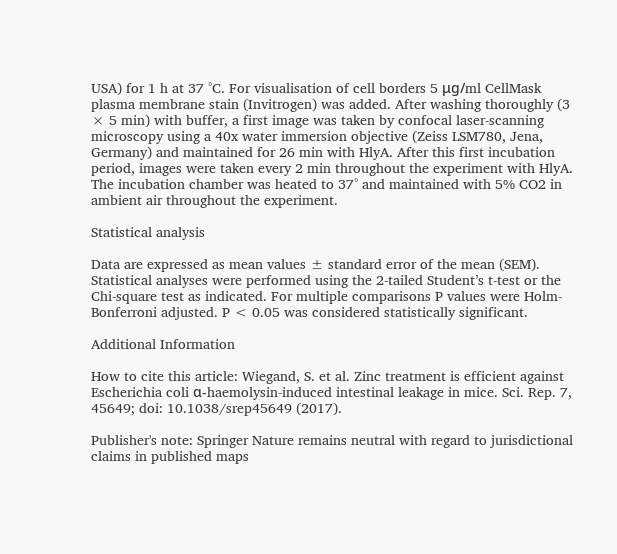USA) for 1 h at 37 °C. For visualisation of cell borders 5 μg/ml CellMask plasma membrane stain (Invitrogen) was added. After washing thoroughly (3 × 5 min) with buffer, a first image was taken by confocal laser-scanning microscopy using a 40x water immersion objective (Zeiss LSM780, Jena, Germany) and maintained for 26 min with HlyA. After this first incubation period, images were taken every 2 min throughout the experiment with HlyA. The incubation chamber was heated to 37° and maintained with 5% CO2 in ambient air throughout the experiment.

Statistical analysis

Data are expressed as mean values ± standard error of the mean (SEM). Statistical analyses were performed using the 2-tailed Student’s t-test or the Chi-square test as indicated. For multiple comparisons P values were Holm-Bonferroni adjusted. P < 0.05 was considered statistically significant.

Additional Information

How to cite this article: Wiegand, S. et al. Zinc treatment is efficient against Escherichia coli α-haemolysin-induced intestinal leakage in mice. Sci. Rep. 7, 45649; doi: 10.1038/srep45649 (2017).

Publisher's note: Springer Nature remains neutral with regard to jurisdictional claims in published maps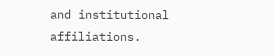and institutional affiliations.